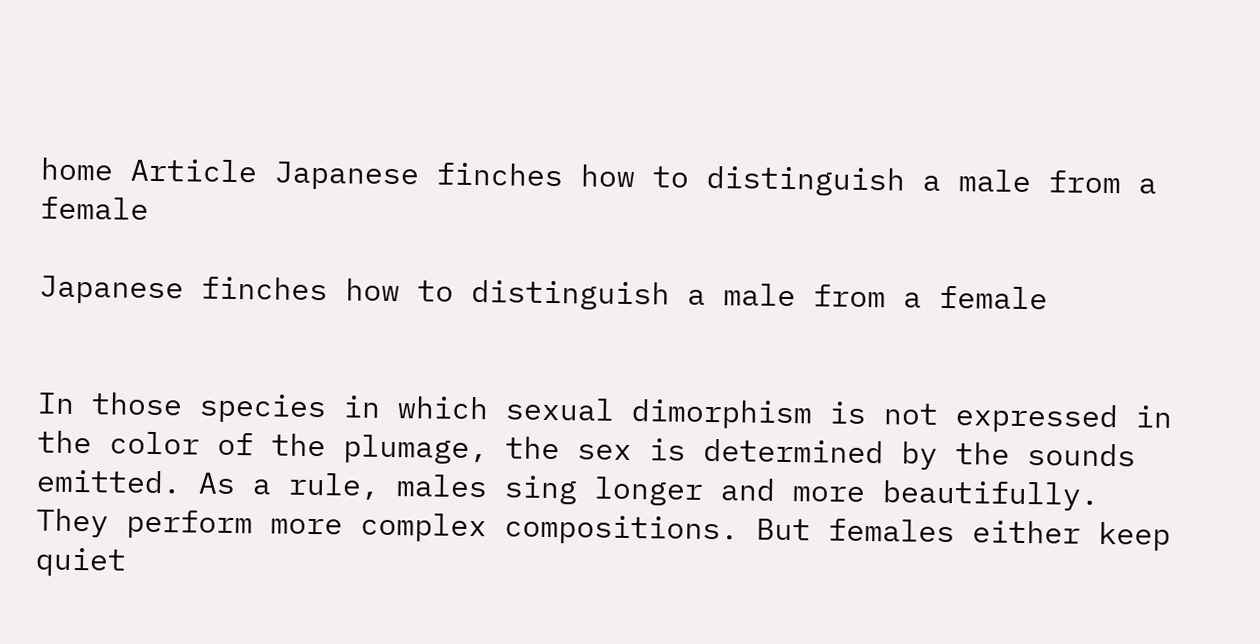home Article Japanese finches how to distinguish a male from a female

Japanese finches how to distinguish a male from a female


In those species in which sexual dimorphism is not expressed in the color of the plumage, the sex is determined by the sounds emitted. As a rule, males sing longer and more beautifully. They perform more complex compositions. But females either keep quiet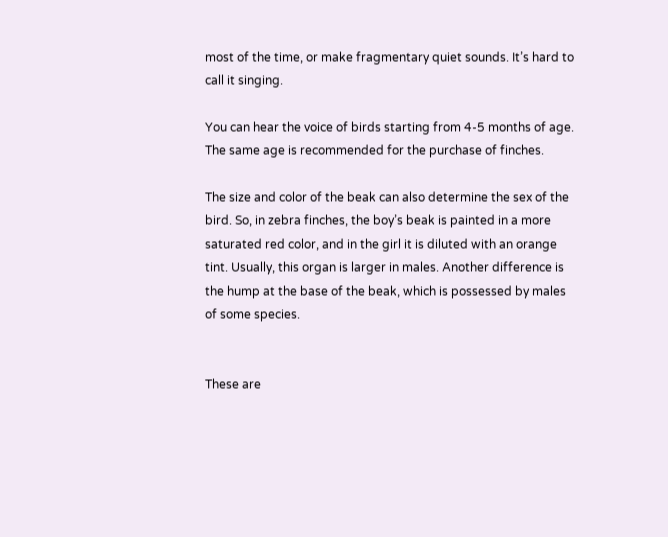most of the time, or make fragmentary quiet sounds. It’s hard to call it singing.

You can hear the voice of birds starting from 4-5 months of age. The same age is recommended for the purchase of finches.

The size and color of the beak can also determine the sex of the bird. So, in zebra finches, the boy’s beak is painted in a more saturated red color, and in the girl it is diluted with an orange tint. Usually, this organ is larger in males. Another difference is the hump at the base of the beak, which is possessed by males of some species.


These are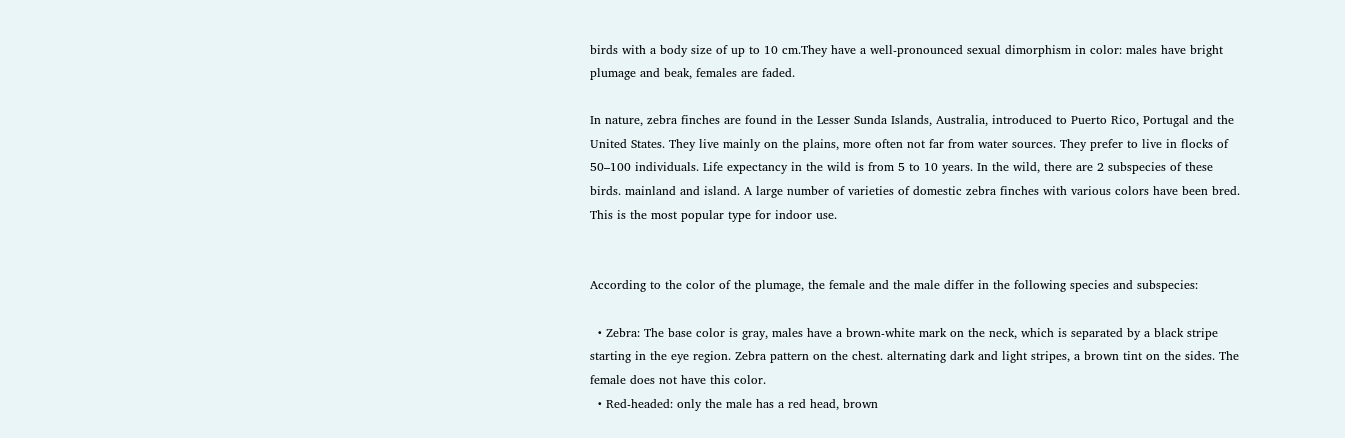birds with a body size of up to 10 cm.They have a well-pronounced sexual dimorphism in color: males have bright plumage and beak, females are faded.

In nature, zebra finches are found in the Lesser Sunda Islands, Australia, introduced to Puerto Rico, Portugal and the United States. They live mainly on the plains, more often not far from water sources. They prefer to live in flocks of 50–100 individuals. Life expectancy in the wild is from 5 to 10 years. In the wild, there are 2 subspecies of these birds. mainland and island. A large number of varieties of domestic zebra finches with various colors have been bred. This is the most popular type for indoor use.


According to the color of the plumage, the female and the male differ in the following species and subspecies:

  • Zebra: The base color is gray, males have a brown-white mark on the neck, which is separated by a black stripe starting in the eye region. Zebra pattern on the chest. alternating dark and light stripes, a brown tint on the sides. The female does not have this color.
  • Red-headed: only the male has a red head, brown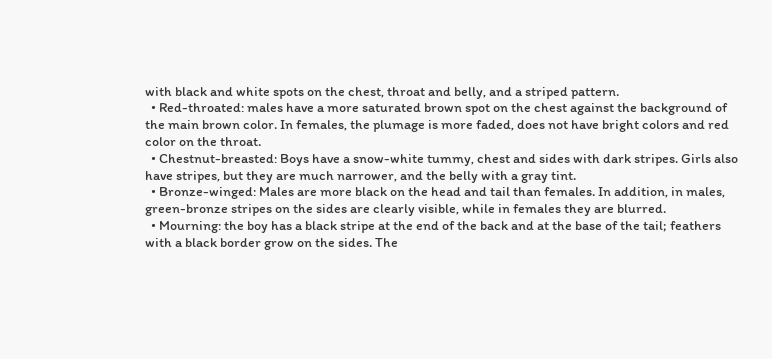with black and white spots on the chest, throat and belly, and a striped pattern.
  • Red-throated: males have a more saturated brown spot on the chest against the background of the main brown color. In females, the plumage is more faded, does not have bright colors and red color on the throat.
  • Chestnut-breasted: Boys have a snow-white tummy, chest and sides with dark stripes. Girls also have stripes, but they are much narrower, and the belly with a gray tint.
  • Bronze-winged: Males are more black on the head and tail than females. In addition, in males, green-bronze stripes on the sides are clearly visible, while in females they are blurred.
  • Mourning: the boy has a black stripe at the end of the back and at the base of the tail; feathers with a black border grow on the sides. The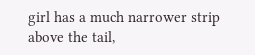girl has a much narrower strip above the tail,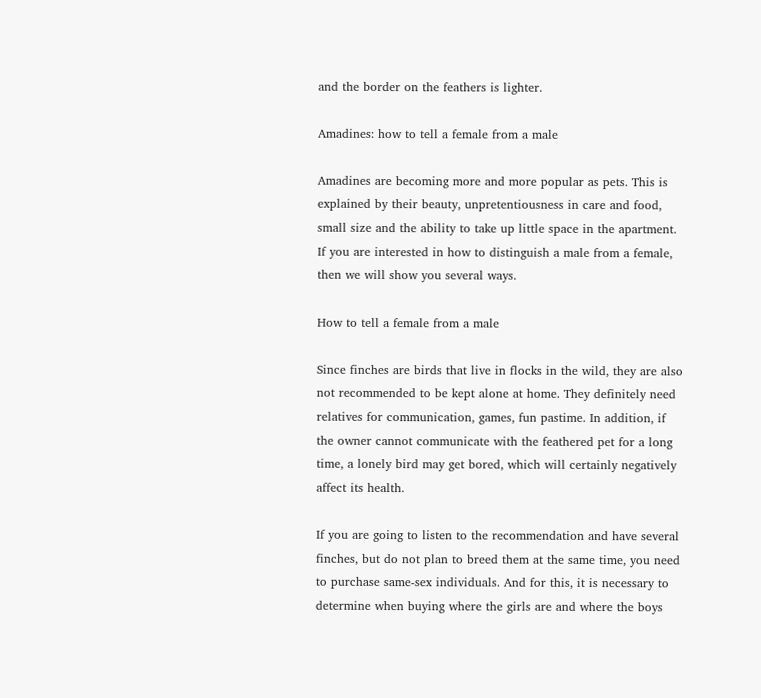and the border on the feathers is lighter.

Amadines: how to tell a female from a male

Amadines are becoming more and more popular as pets. This is explained by their beauty, unpretentiousness in care and food, small size and the ability to take up little space in the apartment. If you are interested in how to distinguish a male from a female, then we will show you several ways.

How to tell a female from a male

Since finches are birds that live in flocks in the wild, they are also not recommended to be kept alone at home. They definitely need relatives for communication, games, fun pastime. In addition, if the owner cannot communicate with the feathered pet for a long time, a lonely bird may get bored, which will certainly negatively affect its health.

If you are going to listen to the recommendation and have several finches, but do not plan to breed them at the same time, you need to purchase same-sex individuals. And for this, it is necessary to determine when buying where the girls are and where the boys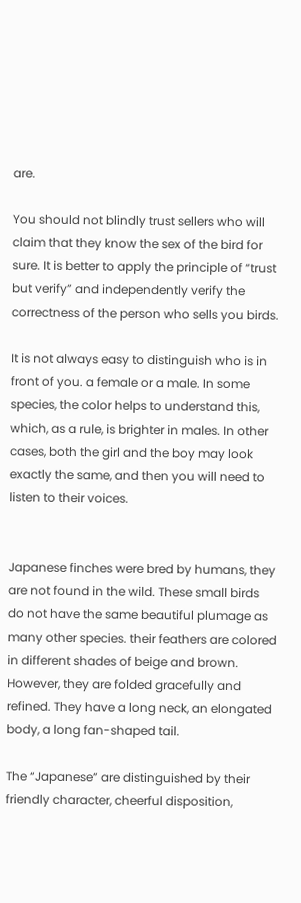are.

You should not blindly trust sellers who will claim that they know the sex of the bird for sure. It is better to apply the principle of “trust but verify” and independently verify the correctness of the person who sells you birds.

It is not always easy to distinguish who is in front of you. a female or a male. In some species, the color helps to understand this, which, as a rule, is brighter in males. In other cases, both the girl and the boy may look exactly the same, and then you will need to listen to their voices.


Japanese finches were bred by humans, they are not found in the wild. These small birds do not have the same beautiful plumage as many other species. their feathers are colored in different shades of beige and brown. However, they are folded gracefully and refined. They have a long neck, an elongated body, a long fan-shaped tail.

The “Japanese” are distinguished by their friendly character, cheerful disposition,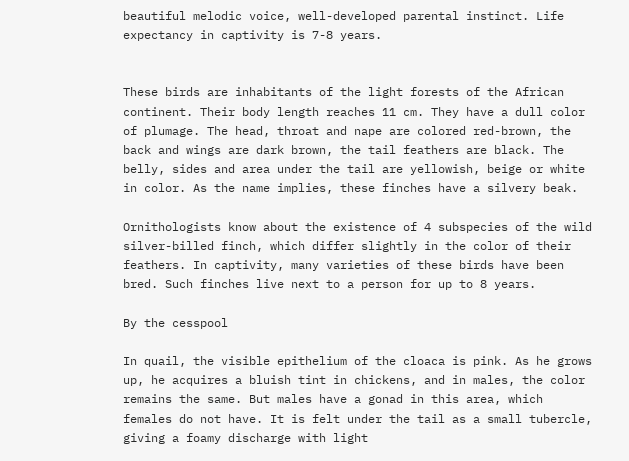beautiful melodic voice, well-developed parental instinct. Life expectancy in captivity is 7-8 years.


These birds are inhabitants of the light forests of the African continent. Their body length reaches 11 cm. They have a dull color of plumage. The head, throat and nape are colored red-brown, the back and wings are dark brown, the tail feathers are black. The belly, sides and area under the tail are yellowish, beige or white in color. As the name implies, these finches have a silvery beak.

Ornithologists know about the existence of 4 subspecies of the wild silver-billed finch, which differ slightly in the color of their feathers. In captivity, many varieties of these birds have been bred. Such finches live next to a person for up to 8 years.

By the cesspool

In quail, the visible epithelium of the cloaca is pink. As he grows up, he acquires a bluish tint in chickens, and in males, the color remains the same. But males have a gonad in this area, which females do not have. It is felt under the tail as a small tubercle, giving a foamy discharge with light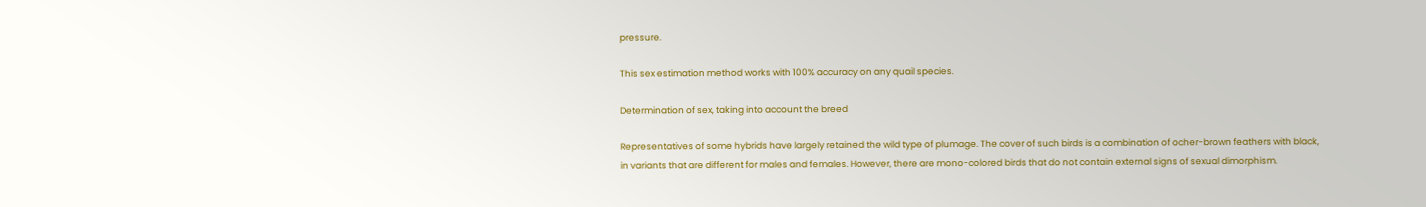pressure.

This sex estimation method works with 100% accuracy on any quail species.

Determination of sex, taking into account the breed

Representatives of some hybrids have largely retained the wild type of plumage. The cover of such birds is a combination of ocher-brown feathers with black, in variants that are different for males and females. However, there are mono-colored birds that do not contain external signs of sexual dimorphism.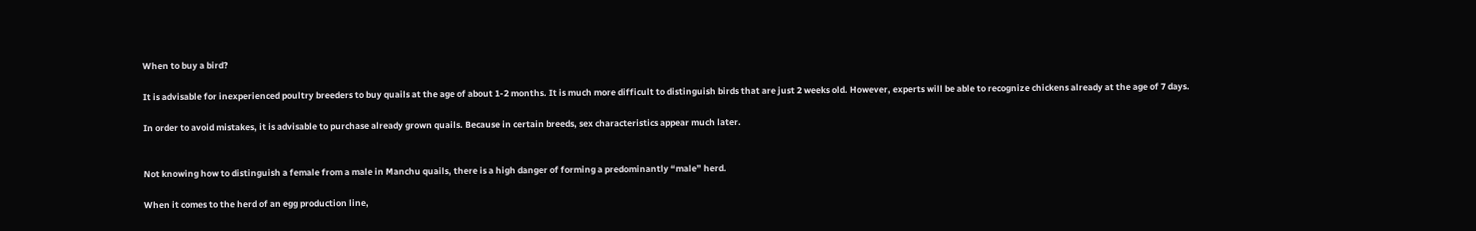When to buy a bird?

It is advisable for inexperienced poultry breeders to buy quails at the age of about 1-2 months. It is much more difficult to distinguish birds that are just 2 weeks old. However, experts will be able to recognize chickens already at the age of 7 days.

In order to avoid mistakes, it is advisable to purchase already grown quails. Because in certain breeds, sex characteristics appear much later.


Not knowing how to distinguish a female from a male in Manchu quails, there is a high danger of forming a predominantly “male” herd.

When it comes to the herd of an egg production line,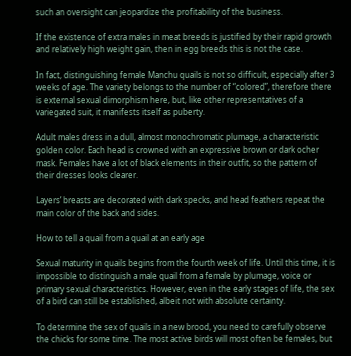such an oversight can jeopardize the profitability of the business.

If the existence of extra males in meat breeds is justified by their rapid growth and relatively high weight gain, then in egg breeds this is not the case.

In fact, distinguishing female Manchu quails is not so difficult, especially after 3 weeks of age. The variety belongs to the number of “colored”, therefore there is external sexual dimorphism here, but, like other representatives of a variegated suit, it manifests itself as puberty.

Adult males dress in a dull, almost monochromatic plumage, a characteristic golden color. Each head is crowned with an expressive brown or dark ocher mask. Females have a lot of black elements in their outfit, so the pattern of their dresses looks clearer.

Layers’ breasts are decorated with dark specks, and head feathers repeat the main color of the back and sides.

How to tell a quail from a quail at an early age

Sexual maturity in quails begins from the fourth week of life. Until this time, it is impossible to distinguish a male quail from a female by plumage, voice or primary sexual characteristics. However, even in the early stages of life, the sex of a bird can still be established, albeit not with absolute certainty.

To determine the sex of quails in a new brood, you need to carefully observe the chicks for some time. The most active birds will most often be females, but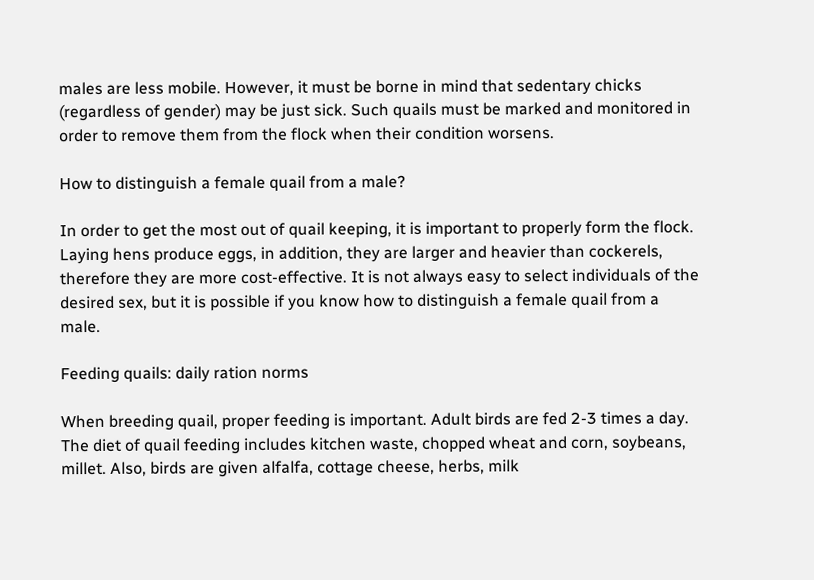males are less mobile. However, it must be borne in mind that sedentary chicks (regardless of gender) may be just sick. Such quails must be marked and monitored in order to remove them from the flock when their condition worsens.

How to distinguish a female quail from a male?

In order to get the most out of quail keeping, it is important to properly form the flock. Laying hens produce eggs, in addition, they are larger and heavier than cockerels, therefore they are more cost-effective. It is not always easy to select individuals of the desired sex, but it is possible if you know how to distinguish a female quail from a male.

Feeding quails: daily ration norms

When breeding quail, proper feeding is important. Adult birds are fed 2-3 times a day. The diet of quail feeding includes kitchen waste, chopped wheat and corn, soybeans, millet. Also, birds are given alfalfa, cottage cheese, herbs, milk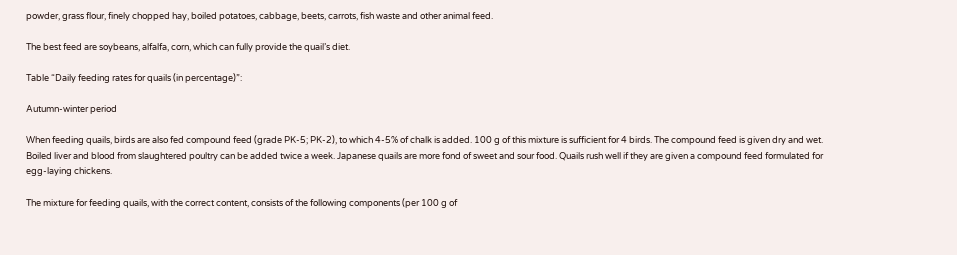powder, grass flour, finely chopped hay, boiled potatoes, cabbage, beets, carrots, fish waste and other animal feed.

The best feed are soybeans, alfalfa, corn, which can fully provide the quail’s diet.

Table “Daily feeding rates for quails (in percentage)”:

Autumn-winter period

When feeding quails, birds are also fed compound feed (grade PK-5; PK-2), to which 4-5% of chalk is added. 100 g of this mixture is sufficient for 4 birds. The compound feed is given dry and wet. Boiled liver and blood from slaughtered poultry can be added twice a week. Japanese quails are more fond of sweet and sour food. Quails rush well if they are given a compound feed formulated for egg-laying chickens.

The mixture for feeding quails, with the correct content, consists of the following components (per 100 g of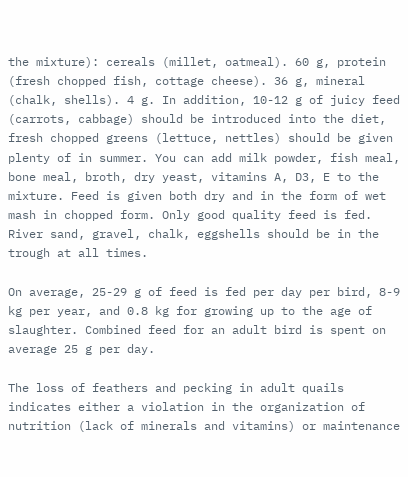the mixture): cereals (millet, oatmeal). 60 g, protein (fresh chopped fish, cottage cheese). 36 g, mineral (chalk, shells). 4 g. In addition, 10-12 g of juicy feed (carrots, cabbage) should be introduced into the diet, fresh chopped greens (lettuce, nettles) should be given plenty of in summer. You can add milk powder, fish meal, bone meal, broth, dry yeast, vitamins A, D3, E to the mixture. Feed is given both dry and in the form of wet mash in chopped form. Only good quality feed is fed. River sand, gravel, chalk, eggshells should be in the trough at all times.

On average, 25-29 g of feed is fed per day per bird, 8-9 kg per year, and 0.8 kg for growing up to the age of slaughter. Combined feed for an adult bird is spent on average 25 g per day.

The loss of feathers and pecking in adult quails indicates either a violation in the organization of nutrition (lack of minerals and vitamins) or maintenance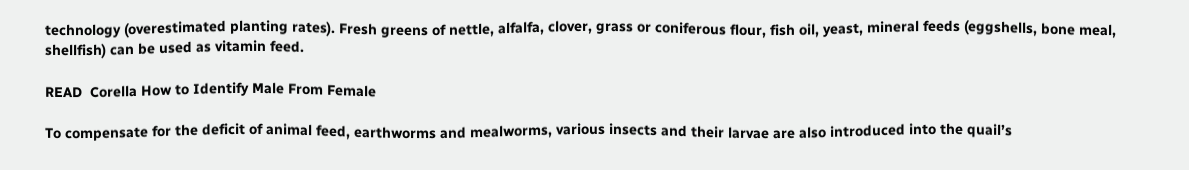technology (overestimated planting rates). Fresh greens of nettle, alfalfa, clover, grass or coniferous flour, fish oil, yeast, mineral feeds (eggshells, bone meal, shellfish) can be used as vitamin feed.

READ  Corella How to Identify Male From Female

To compensate for the deficit of animal feed, earthworms and mealworms, various insects and their larvae are also introduced into the quail’s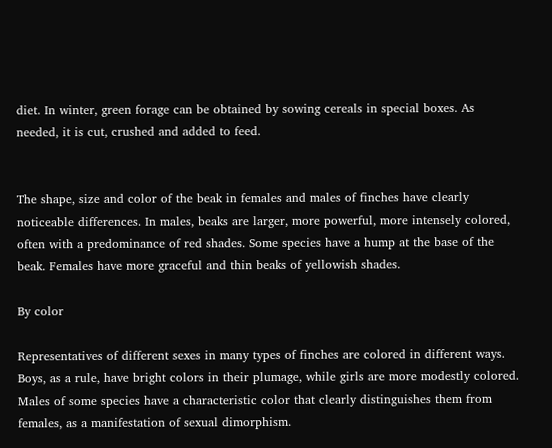diet. In winter, green forage can be obtained by sowing cereals in special boxes. As needed, it is cut, crushed and added to feed.


The shape, size and color of the beak in females and males of finches have clearly noticeable differences. In males, beaks are larger, more powerful, more intensely colored, often with a predominance of red shades. Some species have a hump at the base of the beak. Females have more graceful and thin beaks of yellowish shades.

By color

Representatives of different sexes in many types of finches are colored in different ways. Boys, as a rule, have bright colors in their plumage, while girls are more modestly colored. Males of some species have a characteristic color that clearly distinguishes them from females, as a manifestation of sexual dimorphism.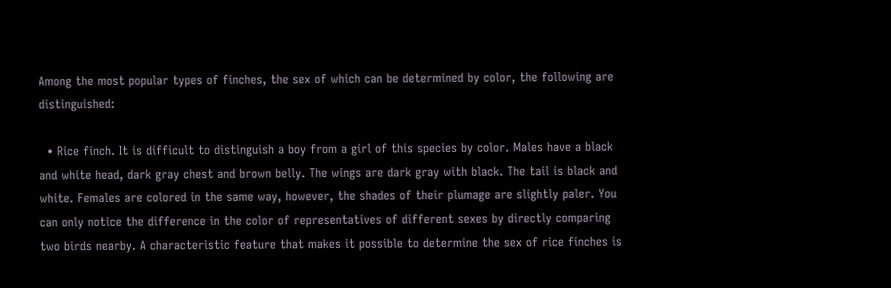Among the most popular types of finches, the sex of which can be determined by color, the following are distinguished:

  • Rice finch. It is difficult to distinguish a boy from a girl of this species by color. Males have a black and white head, dark gray chest and brown belly. The wings are dark gray with black. The tail is black and white. Females are colored in the same way, however, the shades of their plumage are slightly paler. You can only notice the difference in the color of representatives of different sexes by directly comparing two birds nearby. A characteristic feature that makes it possible to determine the sex of rice finches is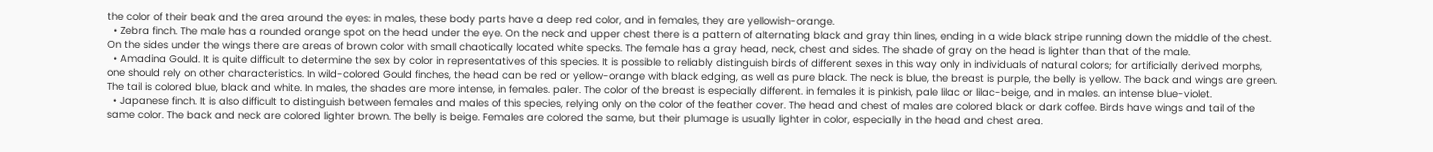the color of their beak and the area around the eyes: in males, these body parts have a deep red color, and in females, they are yellowish-orange.
  • Zebra finch. The male has a rounded orange spot on the head under the eye. On the neck and upper chest there is a pattern of alternating black and gray thin lines, ending in a wide black stripe running down the middle of the chest. On the sides under the wings there are areas of brown color with small chaotically located white specks. The female has a gray head, neck, chest and sides. The shade of gray on the head is lighter than that of the male.
  • Amadina Gould. It is quite difficult to determine the sex by color in representatives of this species. It is possible to reliably distinguish birds of different sexes in this way only in individuals of natural colors; for artificially derived morphs, one should rely on other characteristics. In wild-colored Gould finches, the head can be red or yellow-orange with black edging, as well as pure black. The neck is blue, the breast is purple, the belly is yellow. The back and wings are green. The tail is colored blue, black and white. In males, the shades are more intense, in females. paler. The color of the breast is especially different. in females it is pinkish, pale lilac or lilac-beige, and in males. an intense blue-violet.
  • Japanese finch. It is also difficult to distinguish between females and males of this species, relying only on the color of the feather cover. The head and chest of males are colored black or dark coffee. Birds have wings and tail of the same color. The back and neck are colored lighter brown. The belly is beige. Females are colored the same, but their plumage is usually lighter in color, especially in the head and chest area.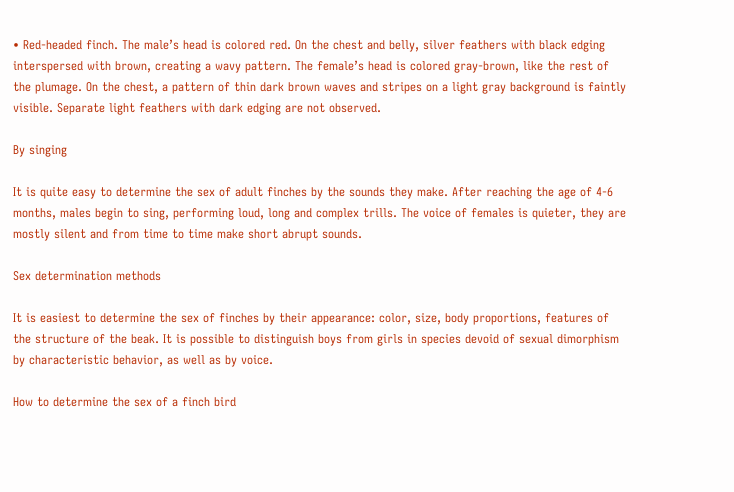• Red-headed finch. The male’s head is colored red. On the chest and belly, silver feathers with black edging interspersed with brown, creating a wavy pattern. The female’s head is colored gray-brown, like the rest of the plumage. On the chest, a pattern of thin dark brown waves and stripes on a light gray background is faintly visible. Separate light feathers with dark edging are not observed.

By singing

It is quite easy to determine the sex of adult finches by the sounds they make. After reaching the age of 4-6 months, males begin to sing, performing loud, long and complex trills. The voice of females is quieter, they are mostly silent and from time to time make short abrupt sounds.

Sex determination methods

It is easiest to determine the sex of finches by their appearance: color, size, body proportions, features of the structure of the beak. It is possible to distinguish boys from girls in species devoid of sexual dimorphism by characteristic behavior, as well as by voice.

How to determine the sex of a finch bird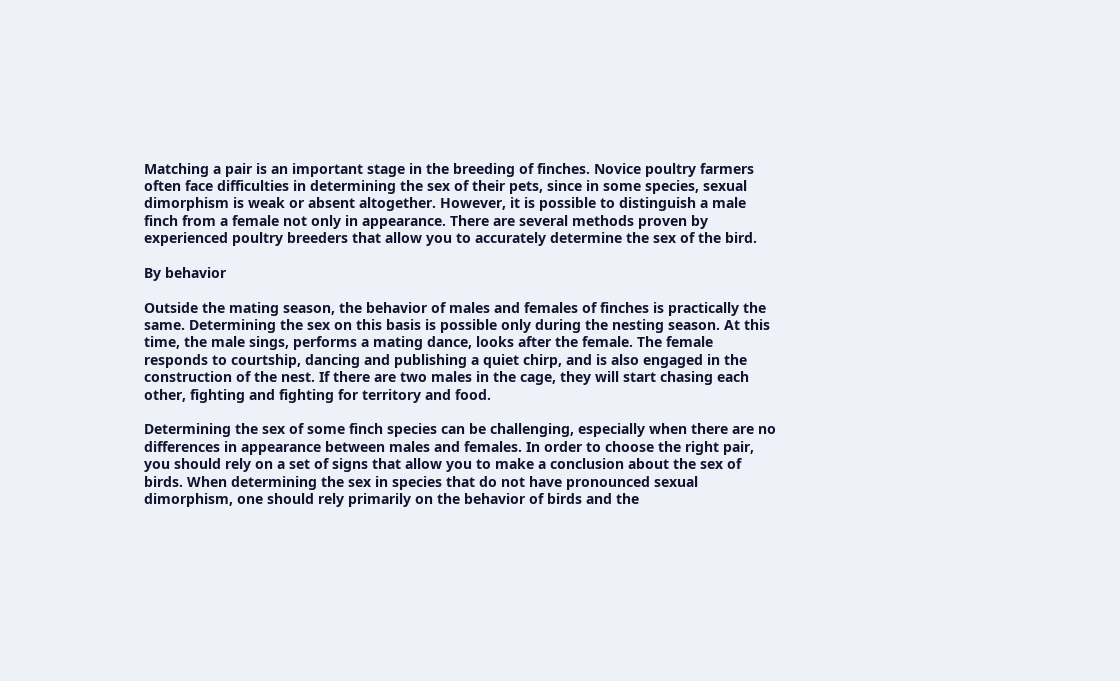Matching a pair is an important stage in the breeding of finches. Novice poultry farmers often face difficulties in determining the sex of their pets, since in some species, sexual dimorphism is weak or absent altogether. However, it is possible to distinguish a male finch from a female not only in appearance. There are several methods proven by experienced poultry breeders that allow you to accurately determine the sex of the bird.

By behavior

Outside the mating season, the behavior of males and females of finches is practically the same. Determining the sex on this basis is possible only during the nesting season. At this time, the male sings, performs a mating dance, looks after the female. The female responds to courtship, dancing and publishing a quiet chirp, and is also engaged in the construction of the nest. If there are two males in the cage, they will start chasing each other, fighting and fighting for territory and food.

Determining the sex of some finch species can be challenging, especially when there are no differences in appearance between males and females. In order to choose the right pair, you should rely on a set of signs that allow you to make a conclusion about the sex of birds. When determining the sex in species that do not have pronounced sexual dimorphism, one should rely primarily on the behavior of birds and the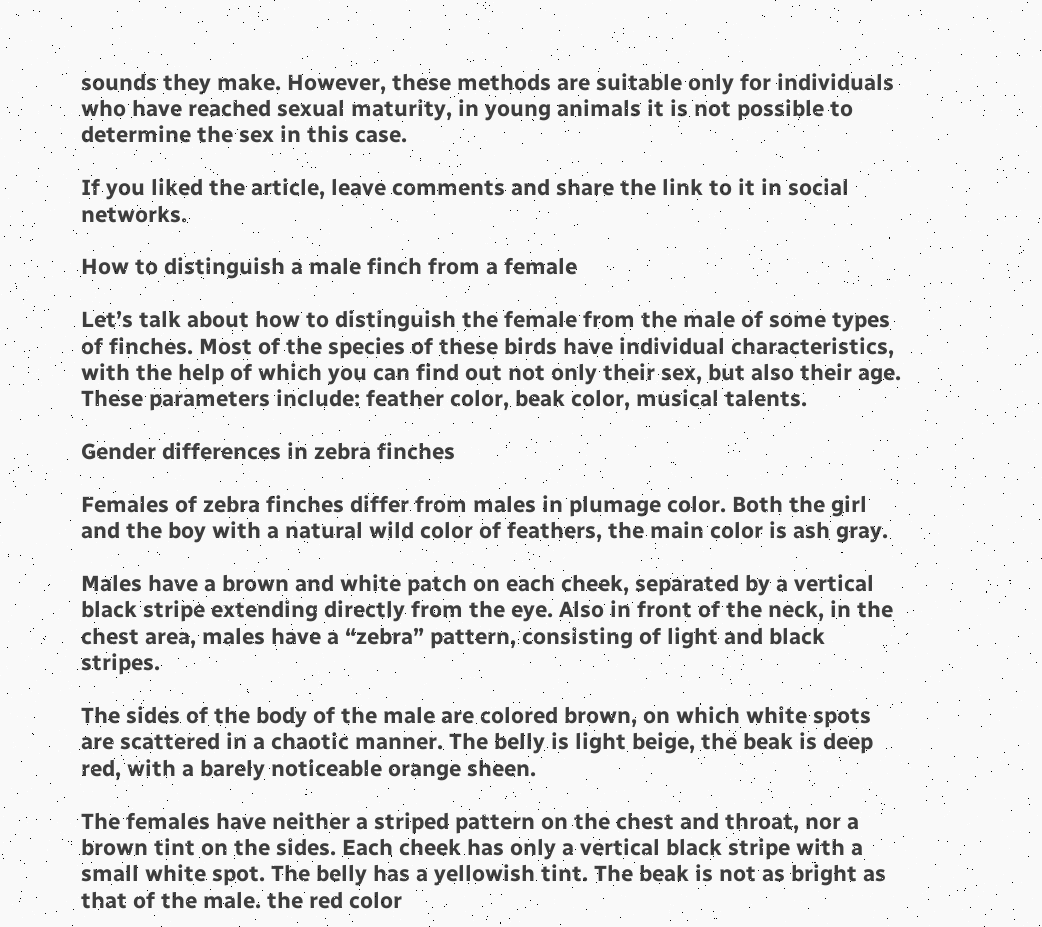sounds they make. However, these methods are suitable only for individuals who have reached sexual maturity, in young animals it is not possible to determine the sex in this case.

If you liked the article, leave comments and share the link to it in social networks.

How to distinguish a male finch from a female

Let’s talk about how to distinguish the female from the male of some types of finches. Most of the species of these birds have individual characteristics, with the help of which you can find out not only their sex, but also their age. These parameters include: feather color, beak color, musical talents.

Gender differences in zebra finches

Females of zebra finches differ from males in plumage color. Both the girl and the boy with a natural wild color of feathers, the main color is ash gray.

Males have a brown and white patch on each cheek, separated by a vertical black stripe extending directly from the eye. Also in front of the neck, in the chest area, males have a “zebra” pattern, consisting of light and black stripes.

The sides of the body of the male are colored brown, on which white spots are scattered in a chaotic manner. The belly is light beige, the beak is deep red, with a barely noticeable orange sheen.

The females have neither a striped pattern on the chest and throat, nor a brown tint on the sides. Each cheek has only a vertical black stripe with a small white spot. The belly has a yellowish tint. The beak is not as bright as that of the male. the red color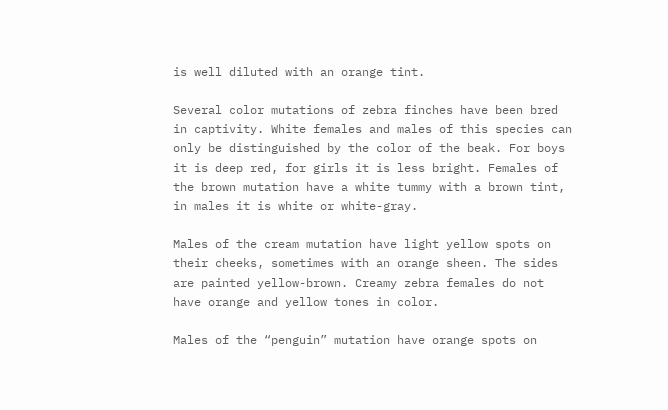is well diluted with an orange tint.

Several color mutations of zebra finches have been bred in captivity. White females and males of this species can only be distinguished by the color of the beak. For boys it is deep red, for girls it is less bright. Females of the brown mutation have a white tummy with a brown tint, in males it is white or white-gray.

Males of the cream mutation have light yellow spots on their cheeks, sometimes with an orange sheen. The sides are painted yellow-brown. Creamy zebra females do not have orange and yellow tones in color.

Males of the “penguin” mutation have orange spots on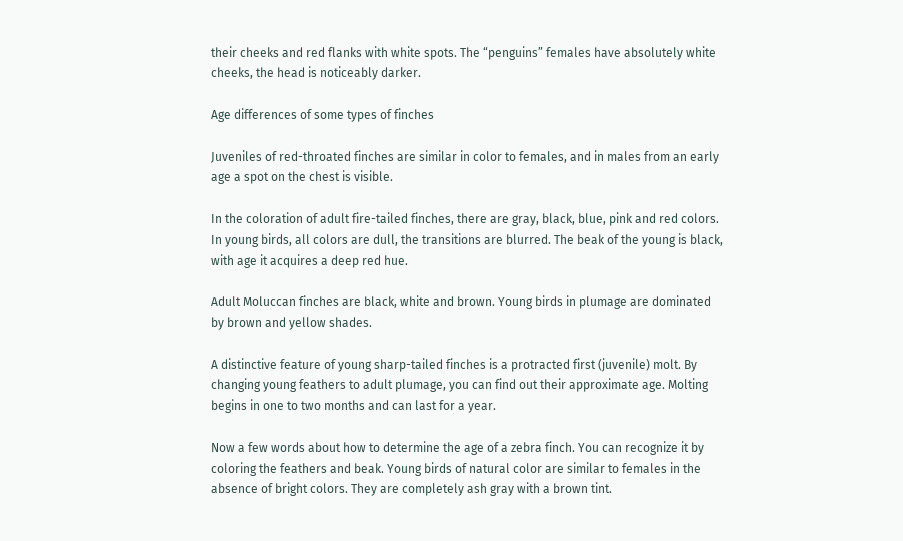their cheeks and red flanks with white spots. The “penguins” females have absolutely white cheeks, the head is noticeably darker.

Age differences of some types of finches

Juveniles of red-throated finches are similar in color to females, and in males from an early age a spot on the chest is visible.

In the coloration of adult fire-tailed finches, there are gray, black, blue, pink and red colors. In young birds, all colors are dull, the transitions are blurred. The beak of the young is black, with age it acquires a deep red hue.

Adult Moluccan finches are black, white and brown. Young birds in plumage are dominated by brown and yellow shades.

A distinctive feature of young sharp-tailed finches is a protracted first (juvenile) molt. By changing young feathers to adult plumage, you can find out their approximate age. Molting begins in one to two months and can last for a year.

Now a few words about how to determine the age of a zebra finch. You can recognize it by coloring the feathers and beak. Young birds of natural color are similar to females in the absence of bright colors. They are completely ash gray with a brown tint.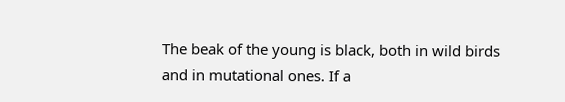The beak of the young is black, both in wild birds and in mutational ones. If a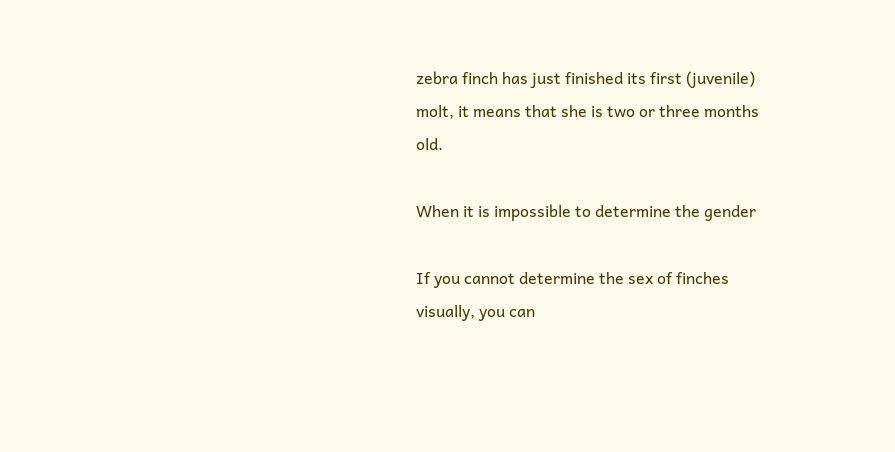zebra finch has just finished its first (juvenile) molt, it means that she is two or three months old.

When it is impossible to determine the gender

If you cannot determine the sex of finches visually, you can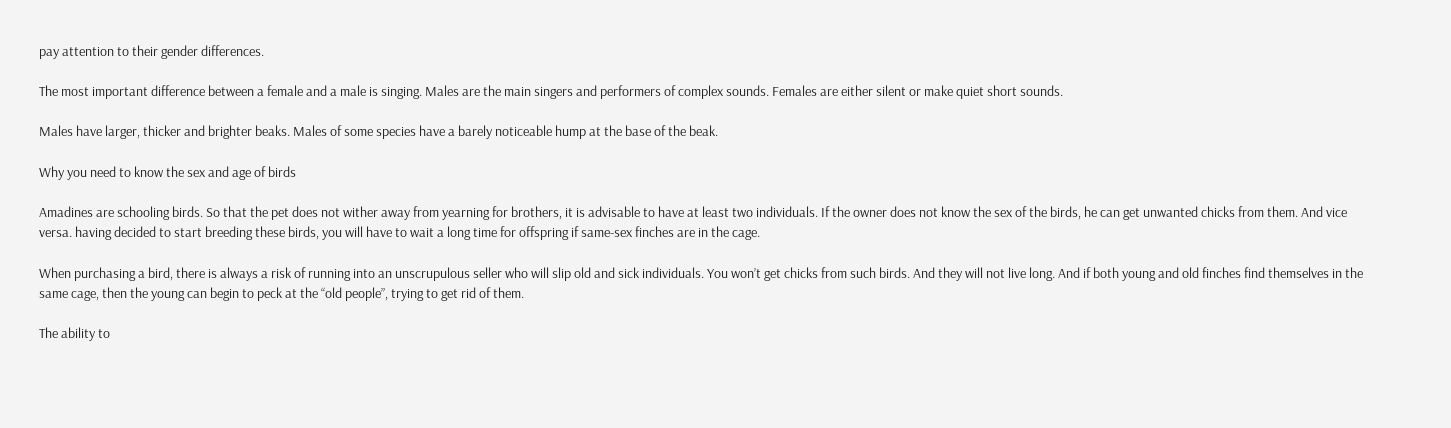pay attention to their gender differences.

The most important difference between a female and a male is singing. Males are the main singers and performers of complex sounds. Females are either silent or make quiet short sounds.

Males have larger, thicker and brighter beaks. Males of some species have a barely noticeable hump at the base of the beak.

Why you need to know the sex and age of birds

Amadines are schooling birds. So that the pet does not wither away from yearning for brothers, it is advisable to have at least two individuals. If the owner does not know the sex of the birds, he can get unwanted chicks from them. And vice versa. having decided to start breeding these birds, you will have to wait a long time for offspring if same-sex finches are in the cage.

When purchasing a bird, there is always a risk of running into an unscrupulous seller who will slip old and sick individuals. You won’t get chicks from such birds. And they will not live long. And if both young and old finches find themselves in the same cage, then the young can begin to peck at the “old people”, trying to get rid of them.

The ability to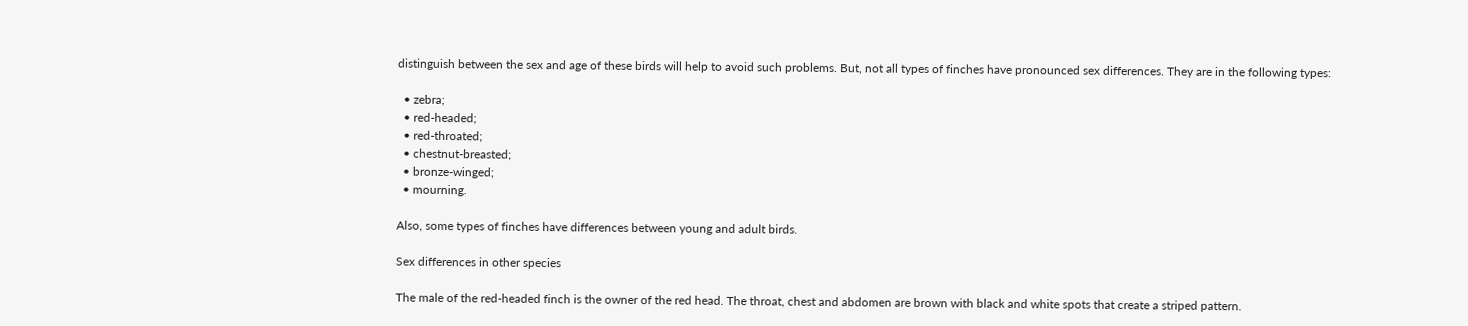distinguish between the sex and age of these birds will help to avoid such problems. But, not all types of finches have pronounced sex differences. They are in the following types:

  • zebra;
  • red-headed;
  • red-throated;
  • chestnut-breasted;
  • bronze-winged;
  • mourning.

Also, some types of finches have differences between young and adult birds.

Sex differences in other species

The male of the red-headed finch is the owner of the red head. The throat, chest and abdomen are brown with black and white spots that create a striped pattern.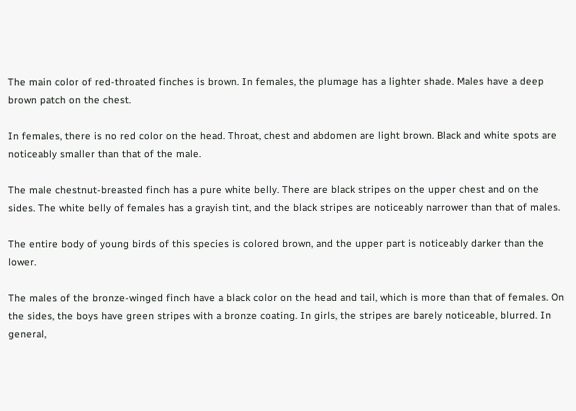The main color of red-throated finches is brown. In females, the plumage has a lighter shade. Males have a deep brown patch on the chest.

In females, there is no red color on the head. Throat, chest and abdomen are light brown. Black and white spots are noticeably smaller than that of the male.

The male chestnut-breasted finch has a pure white belly. There are black stripes on the upper chest and on the sides. The white belly of females has a grayish tint, and the black stripes are noticeably narrower than that of males.

The entire body of young birds of this species is colored brown, and the upper part is noticeably darker than the lower.

The males of the bronze-winged finch have a black color on the head and tail, which is more than that of females. On the sides, the boys have green stripes with a bronze coating. In girls, the stripes are barely noticeable, blurred. In general,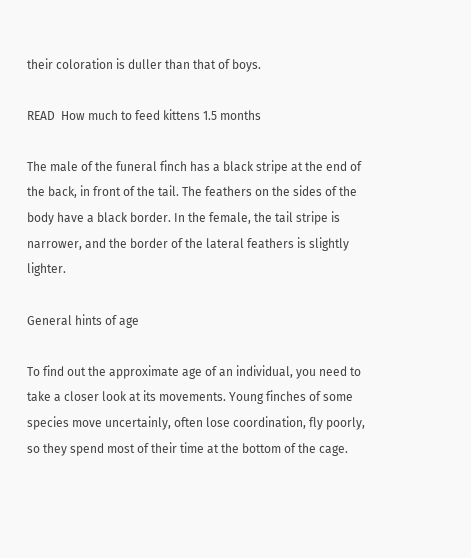their coloration is duller than that of boys.

READ  How much to feed kittens 1.5 months

The male of the funeral finch has a black stripe at the end of the back, in front of the tail. The feathers on the sides of the body have a black border. In the female, the tail stripe is narrower, and the border of the lateral feathers is slightly lighter.

General hints of age

To find out the approximate age of an individual, you need to take a closer look at its movements. Young finches of some species move uncertainly, often lose coordination, fly poorly, so they spend most of their time at the bottom of the cage.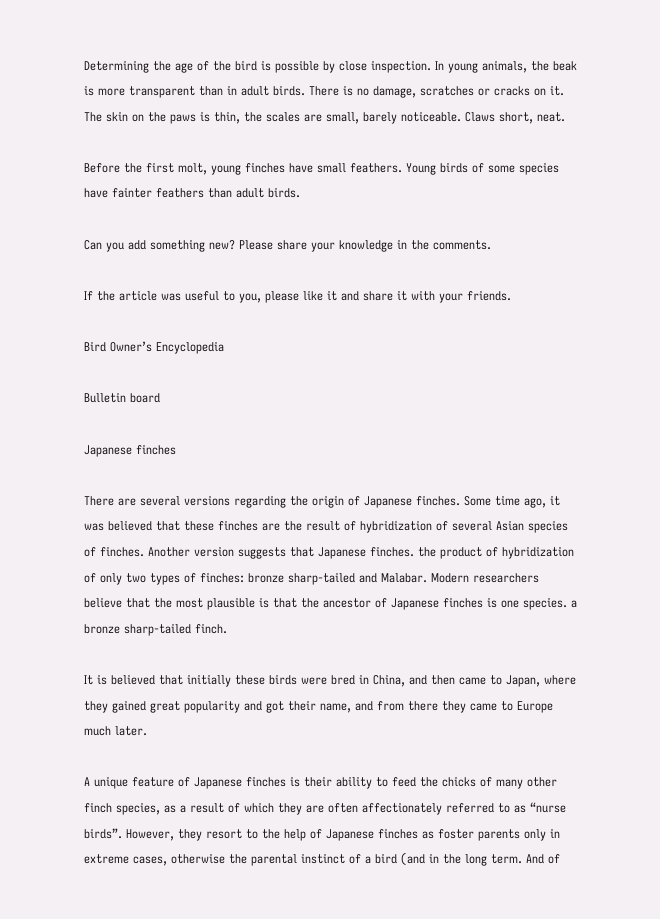Determining the age of the bird is possible by close inspection. In young animals, the beak is more transparent than in adult birds. There is no damage, scratches or cracks on it. The skin on the paws is thin, the scales are small, barely noticeable. Claws short, neat.

Before the first molt, young finches have small feathers. Young birds of some species have fainter feathers than adult birds.

Can you add something new? Please share your knowledge in the comments.

If the article was useful to you, please like it and share it with your friends.

Bird Owner’s Encyclopedia

Bulletin board

Japanese finches

There are several versions regarding the origin of Japanese finches. Some time ago, it was believed that these finches are the result of hybridization of several Asian species of finches. Another version suggests that Japanese finches. the product of hybridization of only two types of finches: bronze sharp-tailed and Malabar. Modern researchers believe that the most plausible is that the ancestor of Japanese finches is one species. a bronze sharp-tailed finch.

It is believed that initially these birds were bred in China, and then came to Japan, where they gained great popularity and got their name, and from there they came to Europe much later.

A unique feature of Japanese finches is their ability to feed the chicks of many other finch species, as a result of which they are often affectionately referred to as “nurse birds”. However, they resort to the help of Japanese finches as foster parents only in extreme cases, otherwise the parental instinct of a bird (and in the long term. And of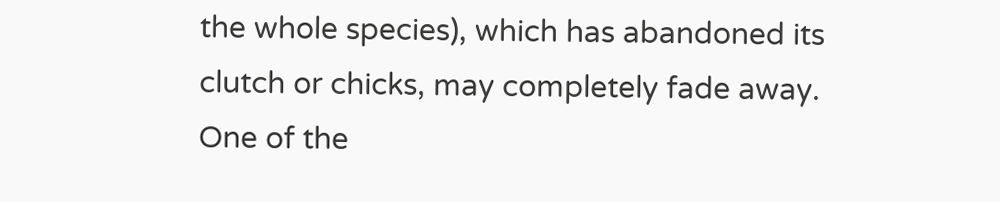the whole species), which has abandoned its clutch or chicks, may completely fade away. One of the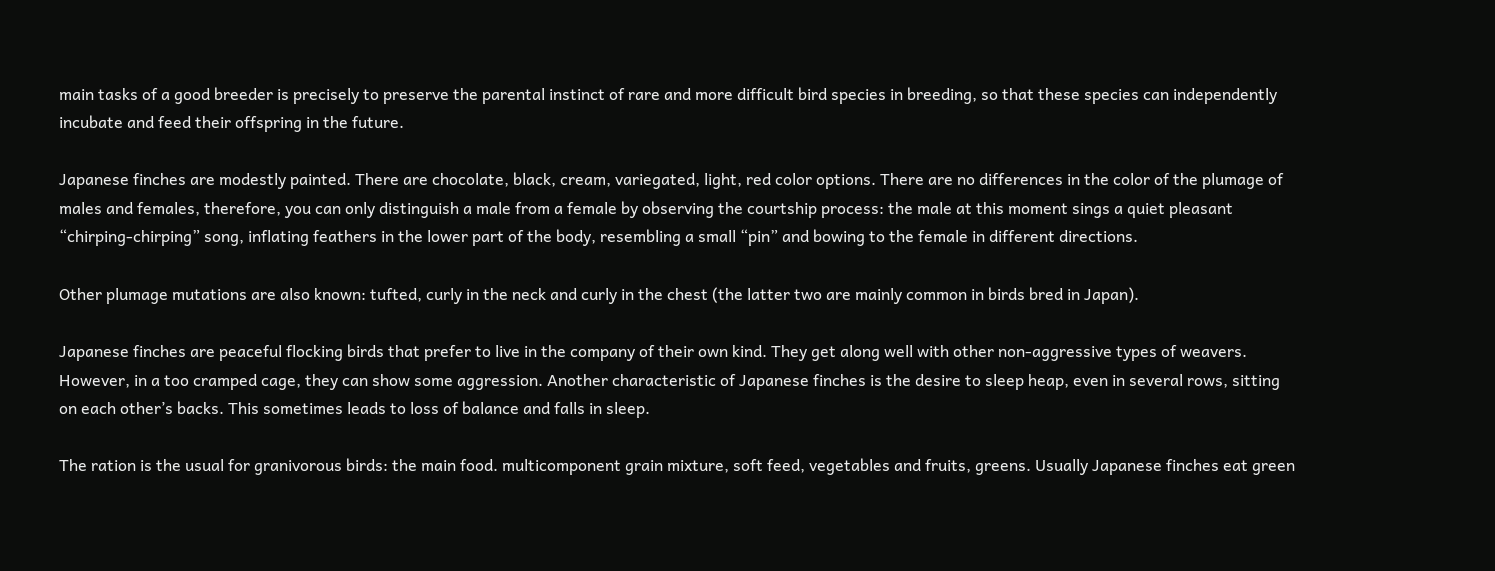main tasks of a good breeder is precisely to preserve the parental instinct of rare and more difficult bird species in breeding, so that these species can independently incubate and feed their offspring in the future.

Japanese finches are modestly painted. There are chocolate, black, cream, variegated, light, red color options. There are no differences in the color of the plumage of males and females, therefore, you can only distinguish a male from a female by observing the courtship process: the male at this moment sings a quiet pleasant “chirping-chirping” song, inflating feathers in the lower part of the body, resembling a small “pin” and bowing to the female in different directions.

Other plumage mutations are also known: tufted, curly in the neck and curly in the chest (the latter two are mainly common in birds bred in Japan).

Japanese finches are peaceful flocking birds that prefer to live in the company of their own kind. They get along well with other non-aggressive types of weavers. However, in a too cramped cage, they can show some aggression. Another characteristic of Japanese finches is the desire to sleep heap, even in several rows, sitting on each other’s backs. This sometimes leads to loss of balance and falls in sleep.

The ration is the usual for granivorous birds: the main food. multicomponent grain mixture, soft feed, vegetables and fruits, greens. Usually Japanese finches eat green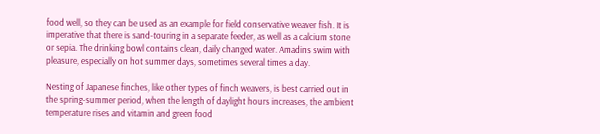food well, so they can be used as an example for field conservative weaver fish. It is imperative that there is sand-touring in a separate feeder, as well as a calcium stone or sepia. The drinking bowl contains clean, daily changed water. Amadins swim with pleasure, especially on hot summer days, sometimes several times a day.

Nesting of Japanese finches, like other types of finch weavers, is best carried out in the spring-summer period, when the length of daylight hours increases, the ambient temperature rises and vitamin and green food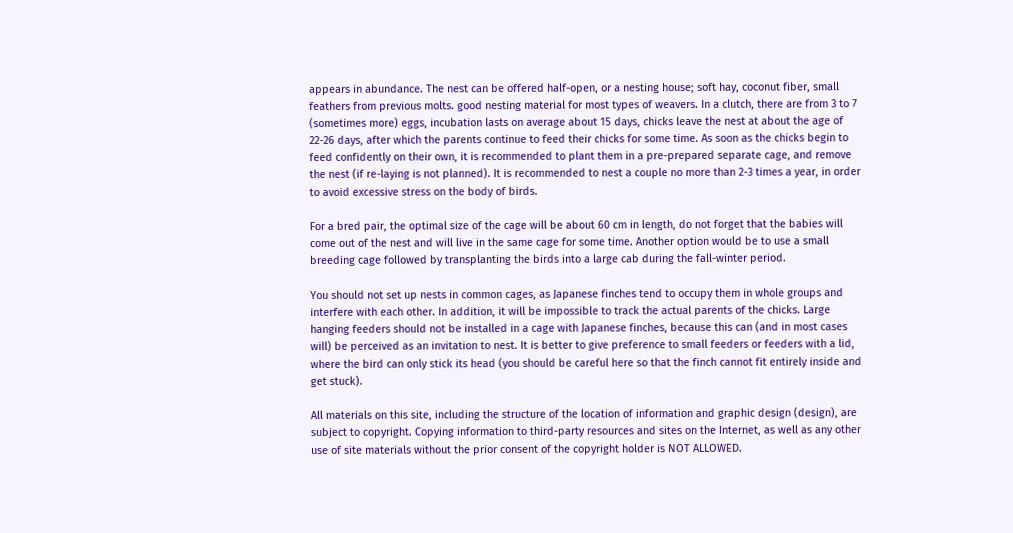appears in abundance. The nest can be offered half-open, or a nesting house; soft hay, coconut fiber, small feathers from previous molts. good nesting material for most types of weavers. In a clutch, there are from 3 to 7 (sometimes more) eggs, incubation lasts on average about 15 days, chicks leave the nest at about the age of 22-26 days, after which the parents continue to feed their chicks for some time. As soon as the chicks begin to feed confidently on their own, it is recommended to plant them in a pre-prepared separate cage, and remove the nest (if re-laying is not planned). It is recommended to nest a couple no more than 2-3 times a year, in order to avoid excessive stress on the body of birds.

For a bred pair, the optimal size of the cage will be about 60 cm in length, do not forget that the babies will come out of the nest and will live in the same cage for some time. Another option would be to use a small breeding cage followed by transplanting the birds into a large cab during the fall-winter period.

You should not set up nests in common cages, as Japanese finches tend to occupy them in whole groups and interfere with each other. In addition, it will be impossible to track the actual parents of the chicks. Large hanging feeders should not be installed in a cage with Japanese finches, because this can (and in most cases will) be perceived as an invitation to nest. It is better to give preference to small feeders or feeders with a lid, where the bird can only stick its head (you should be careful here so that the finch cannot fit entirely inside and get stuck).

All materials on this site, including the structure of the location of information and graphic design (design), are subject to copyright. Copying information to third-party resources and sites on the Internet, as well as any other use of site materials without the prior consent of the copyright holder is NOT ALLOWED.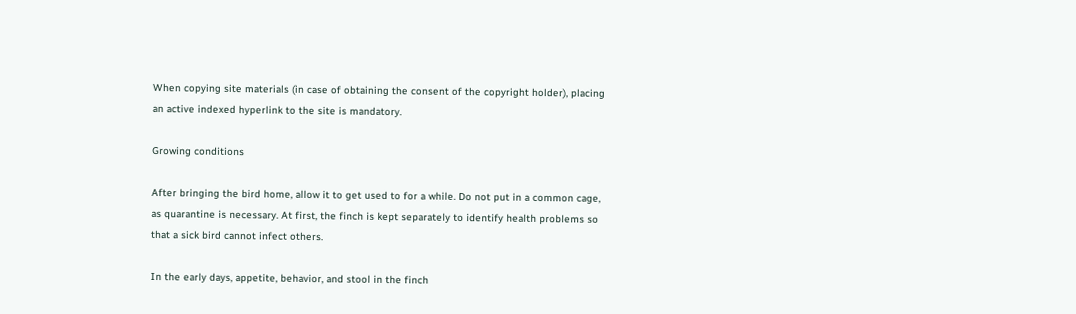When copying site materials (in case of obtaining the consent of the copyright holder), placing an active indexed hyperlink to the site is mandatory.

Growing conditions

After bringing the bird home, allow it to get used to for a while. Do not put in a common cage, as quarantine is necessary. At first, the finch is kept separately to identify health problems so that a sick bird cannot infect others.

In the early days, appetite, behavior, and stool in the finch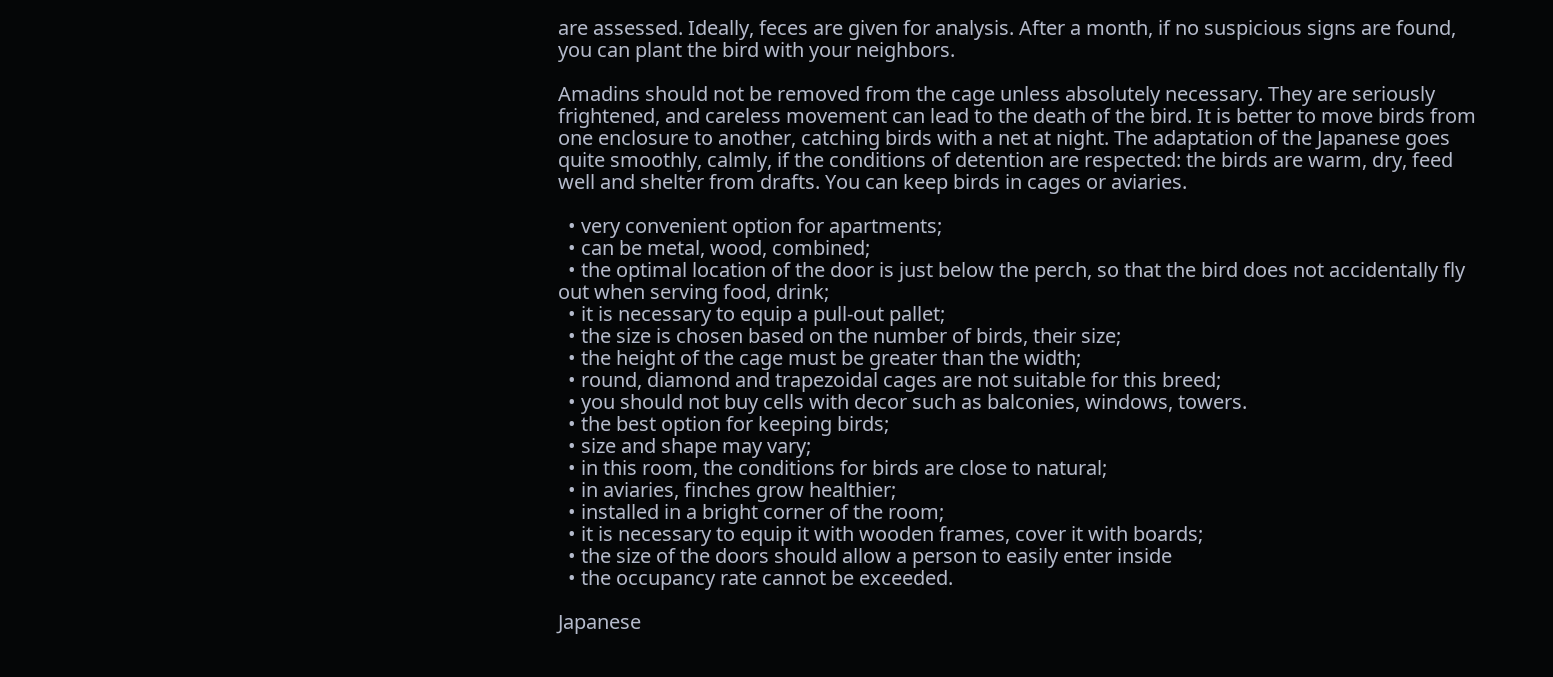are assessed. Ideally, feces are given for analysis. After a month, if no suspicious signs are found, you can plant the bird with your neighbors.

Amadins should not be removed from the cage unless absolutely necessary. They are seriously frightened, and careless movement can lead to the death of the bird. It is better to move birds from one enclosure to another, catching birds with a net at night. The adaptation of the Japanese goes quite smoothly, calmly, if the conditions of detention are respected: the birds are warm, dry, feed well and shelter from drafts. You can keep birds in cages or aviaries.

  • very convenient option for apartments;
  • can be metal, wood, combined;
  • the optimal location of the door is just below the perch, so that the bird does not accidentally fly out when serving food, drink;
  • it is necessary to equip a pull-out pallet;
  • the size is chosen based on the number of birds, their size;
  • the height of the cage must be greater than the width;
  • round, diamond and trapezoidal cages are not suitable for this breed;
  • you should not buy cells with decor such as balconies, windows, towers.
  • the best option for keeping birds;
  • size and shape may vary;
  • in this room, the conditions for birds are close to natural;
  • in aviaries, finches grow healthier;
  • installed in a bright corner of the room;
  • it is necessary to equip it with wooden frames, cover it with boards;
  • the size of the doors should allow a person to easily enter inside
  • the occupancy rate cannot be exceeded.

Japanese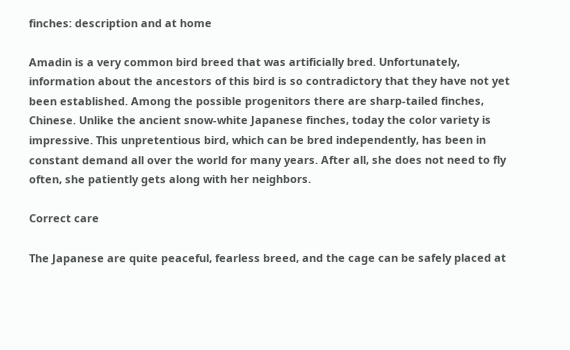finches: description and at home

Amadin is a very common bird breed that was artificially bred. Unfortunately, information about the ancestors of this bird is so contradictory that they have not yet been established. Among the possible progenitors there are sharp-tailed finches, Chinese. Unlike the ancient snow-white Japanese finches, today the color variety is impressive. This unpretentious bird, which can be bred independently, has been in constant demand all over the world for many years. After all, she does not need to fly often, she patiently gets along with her neighbors.

Correct care

The Japanese are quite peaceful, fearless breed, and the cage can be safely placed at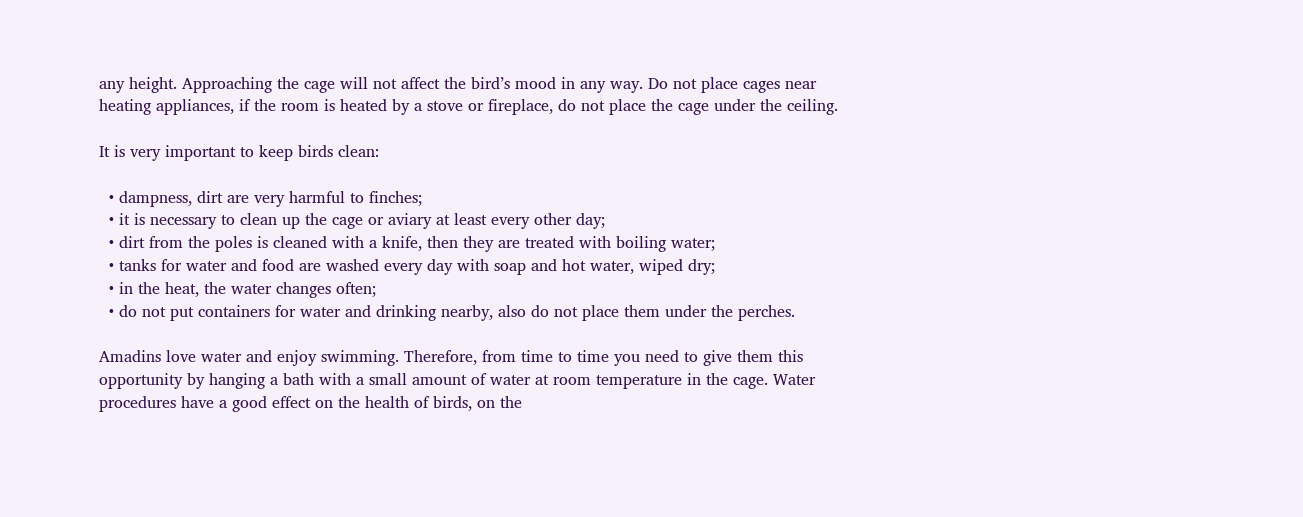any height. Approaching the cage will not affect the bird’s mood in any way. Do not place cages near heating appliances, if the room is heated by a stove or fireplace, do not place the cage under the ceiling.

It is very important to keep birds clean:

  • dampness, dirt are very harmful to finches;
  • it is necessary to clean up the cage or aviary at least every other day;
  • dirt from the poles is cleaned with a knife, then they are treated with boiling water;
  • tanks for water and food are washed every day with soap and hot water, wiped dry;
  • in the heat, the water changes often;
  • do not put containers for water and drinking nearby, also do not place them under the perches.

Amadins love water and enjoy swimming. Therefore, from time to time you need to give them this opportunity by hanging a bath with a small amount of water at room temperature in the cage. Water procedures have a good effect on the health of birds, on the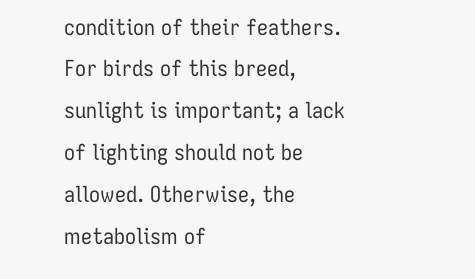condition of their feathers. For birds of this breed, sunlight is important; a lack of lighting should not be allowed. Otherwise, the metabolism of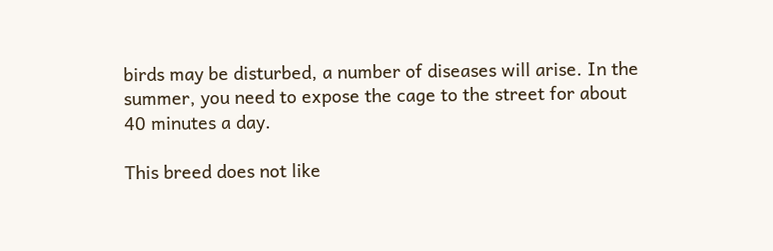birds may be disturbed, a number of diseases will arise. In the summer, you need to expose the cage to the street for about 40 minutes a day.

This breed does not like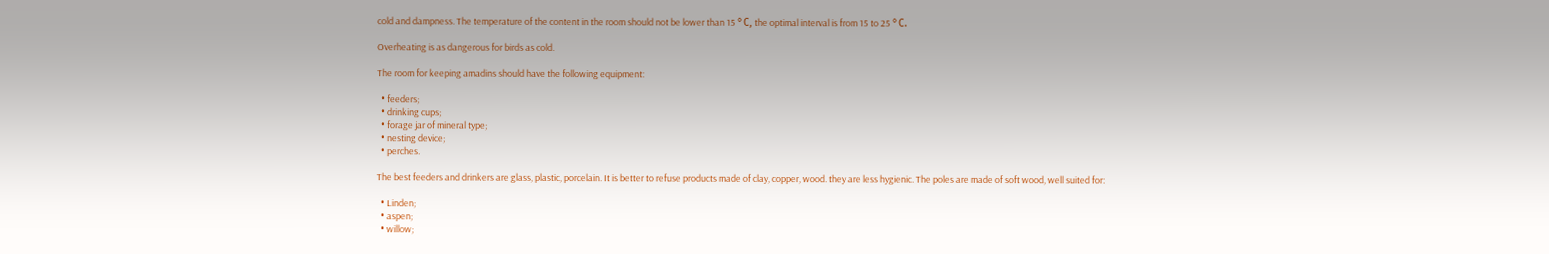cold and dampness. The temperature of the content in the room should not be lower than 15 ° С, the optimal interval is from 15 to 25 ° С.

Overheating is as dangerous for birds as cold.

The room for keeping amadins should have the following equipment:

  • feeders;
  • drinking cups;
  • forage jar of mineral type;
  • nesting device;
  • perches.

The best feeders and drinkers are glass, plastic, porcelain. It is better to refuse products made of clay, copper, wood. they are less hygienic. The poles are made of soft wood, well suited for:

  • Linden;
  • aspen;
  • willow;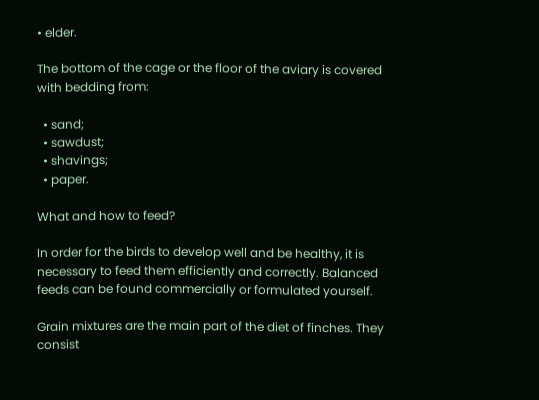• elder.

The bottom of the cage or the floor of the aviary is covered with bedding from:

  • sand;
  • sawdust;
  • shavings;
  • paper.

What and how to feed?

In order for the birds to develop well and be healthy, it is necessary to feed them efficiently and correctly. Balanced feeds can be found commercially or formulated yourself.

Grain mixtures are the main part of the diet of finches. They consist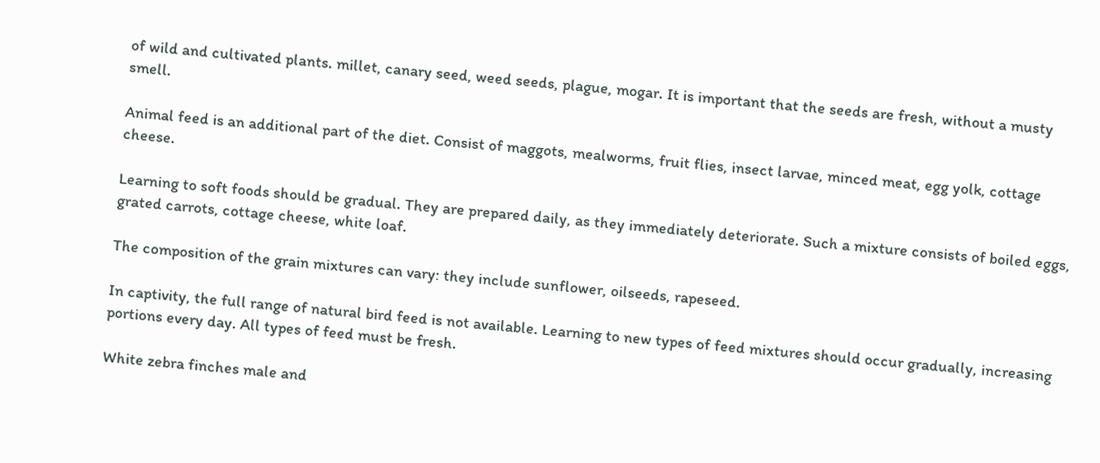of wild and cultivated plants. millet, canary seed, weed seeds, plague, mogar. It is important that the seeds are fresh, without a musty smell.

Animal feed is an additional part of the diet. Consist of maggots, mealworms, fruit flies, insect larvae, minced meat, egg yolk, cottage cheese.

Learning to soft foods should be gradual. They are prepared daily, as they immediately deteriorate. Such a mixture consists of boiled eggs, grated carrots, cottage cheese, white loaf.

The composition of the grain mixtures can vary: they include sunflower, oilseeds, rapeseed.

In captivity, the full range of natural bird feed is not available. Learning to new types of feed mixtures should occur gradually, increasing portions every day. All types of feed must be fresh.

White zebra finches male and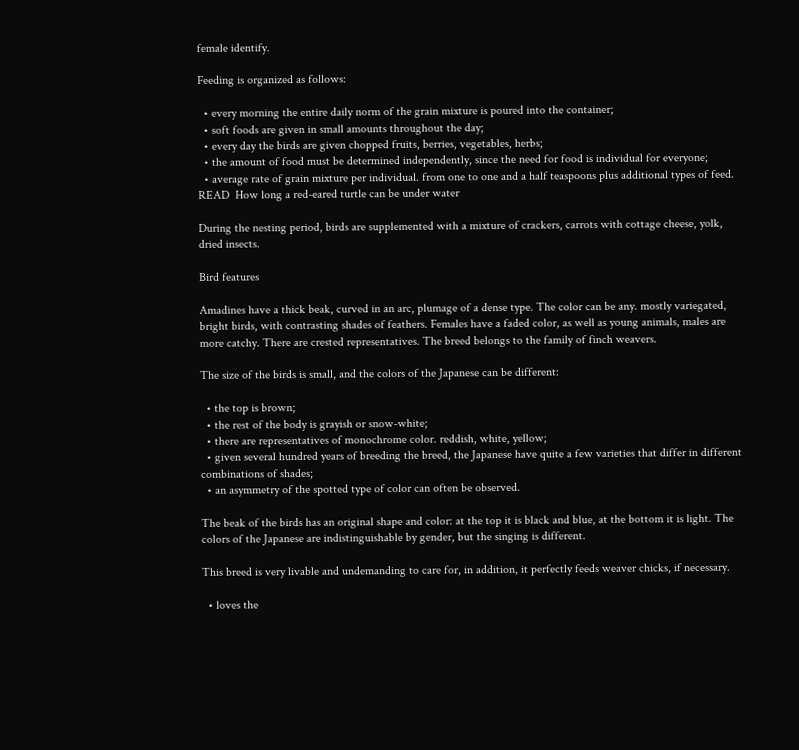female identify.

Feeding is organized as follows:

  • every morning the entire daily norm of the grain mixture is poured into the container;
  • soft foods are given in small amounts throughout the day;
  • every day the birds are given chopped fruits, berries, vegetables, herbs;
  • the amount of food must be determined independently, since the need for food is individual for everyone;
  • average rate of grain mixture per individual. from one to one and a half teaspoons plus additional types of feed.
READ  How long a red-eared turtle can be under water

During the nesting period, birds are supplemented with a mixture of crackers, carrots with cottage cheese, yolk, dried insects.

Bird features

Amadines have a thick beak, curved in an arc, plumage of a dense type. The color can be any. mostly variegated, bright birds, with contrasting shades of feathers. Females have a faded color, as well as young animals, males are more catchy. There are crested representatives. The breed belongs to the family of finch weavers.

The size of the birds is small, and the colors of the Japanese can be different:

  • the top is brown;
  • the rest of the body is grayish or snow-white;
  • there are representatives of monochrome color. reddish, white, yellow;
  • given several hundred years of breeding the breed, the Japanese have quite a few varieties that differ in different combinations of shades;
  • an asymmetry of the spotted type of color can often be observed.

The beak of the birds has an original shape and color: at the top it is black and blue, at the bottom it is light. The colors of the Japanese are indistinguishable by gender, but the singing is different.

This breed is very livable and undemanding to care for, in addition, it perfectly feeds weaver chicks, if necessary.

  • loves the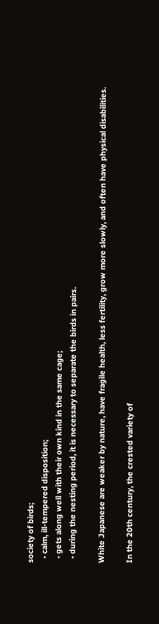society of birds;
  • calm, ill-tempered disposition;
  • gets along well with their own kind in the same cage;
  • during the nesting period, it is necessary to separate the birds in pairs.

White Japanese are weaker by nature, have fragile health, less fertility, grow more slowly, and often have physical disabilities.

In the 20th century, the crested variety of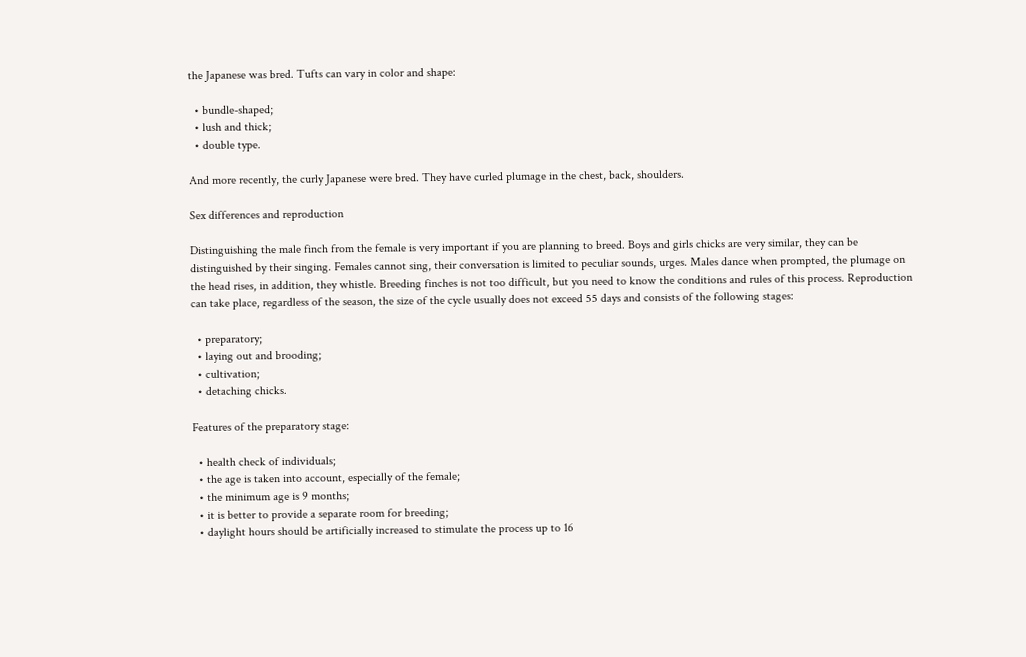the Japanese was bred. Tufts can vary in color and shape:

  • bundle-shaped;
  • lush and thick;
  • double type.

And more recently, the curly Japanese were bred. They have curled plumage in the chest, back, shoulders.

Sex differences and reproduction

Distinguishing the male finch from the female is very important if you are planning to breed. Boys and girls chicks are very similar, they can be distinguished by their singing. Females cannot sing, their conversation is limited to peculiar sounds, urges. Males dance when prompted, the plumage on the head rises, in addition, they whistle. Breeding finches is not too difficult, but you need to know the conditions and rules of this process. Reproduction can take place, regardless of the season, the size of the cycle usually does not exceed 55 days and consists of the following stages:

  • preparatory;
  • laying out and brooding;
  • cultivation;
  • detaching chicks.

Features of the preparatory stage:

  • health check of individuals;
  • the age is taken into account, especially of the female;
  • the minimum age is 9 months;
  • it is better to provide a separate room for breeding;
  • daylight hours should be artificially increased to stimulate the process up to 16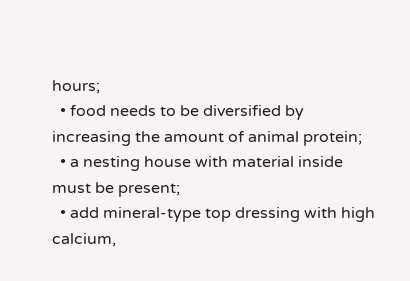hours;
  • food needs to be diversified by increasing the amount of animal protein;
  • a nesting house with material inside must be present;
  • add mineral-type top dressing with high calcium,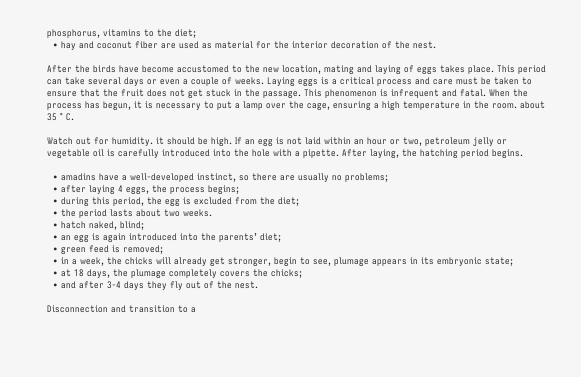phosphorus, vitamins to the diet;
  • hay and coconut fiber are used as material for the interior decoration of the nest.

After the birds have become accustomed to the new location, mating and laying of eggs takes place. This period can take several days or even a couple of weeks. Laying eggs is a critical process and care must be taken to ensure that the fruit does not get stuck in the passage. This phenomenon is infrequent and fatal. When the process has begun, it is necessary to put a lamp over the cage, ensuring a high temperature in the room. about 35 ° C.

Watch out for humidity. it should be high. If an egg is not laid within an hour or two, petroleum jelly or vegetable oil is carefully introduced into the hole with a pipette. After laying, the hatching period begins.

  • amadins have a well-developed instinct, so there are usually no problems;
  • after laying 4 eggs, the process begins;
  • during this period, the egg is excluded from the diet;
  • the period lasts about two weeks.
  • hatch naked, blind;
  • an egg is again introduced into the parents’ diet;
  • green feed is removed;
  • in a week, the chicks will already get stronger, begin to see, plumage appears in its embryonic state;
  • at 18 days, the plumage completely covers the chicks;
  • and after 3-4 days they fly out of the nest.

Disconnection and transition to a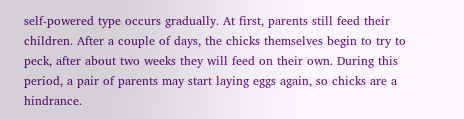self-powered type occurs gradually. At first, parents still feed their children. After a couple of days, the chicks themselves begin to try to peck, after about two weeks they will feed on their own. During this period, a pair of parents may start laying eggs again, so chicks are a hindrance.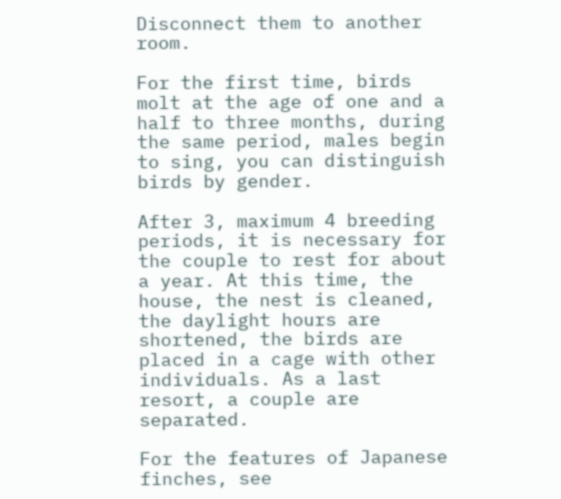Disconnect them to another room.

For the first time, birds molt at the age of one and a half to three months, during the same period, males begin to sing, you can distinguish birds by gender.

After 3, maximum 4 breeding periods, it is necessary for the couple to rest for about a year. At this time, the house, the nest is cleaned, the daylight hours are shortened, the birds are placed in a cage with other individuals. As a last resort, a couple are separated.

For the features of Japanese finches, see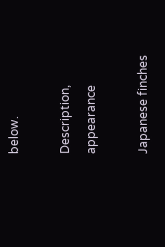below.

Description, appearance

Japanese finches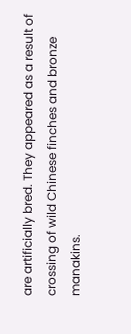are artificially bred. They appeared as a result of crossing of wild Chinese finches and bronze manakins.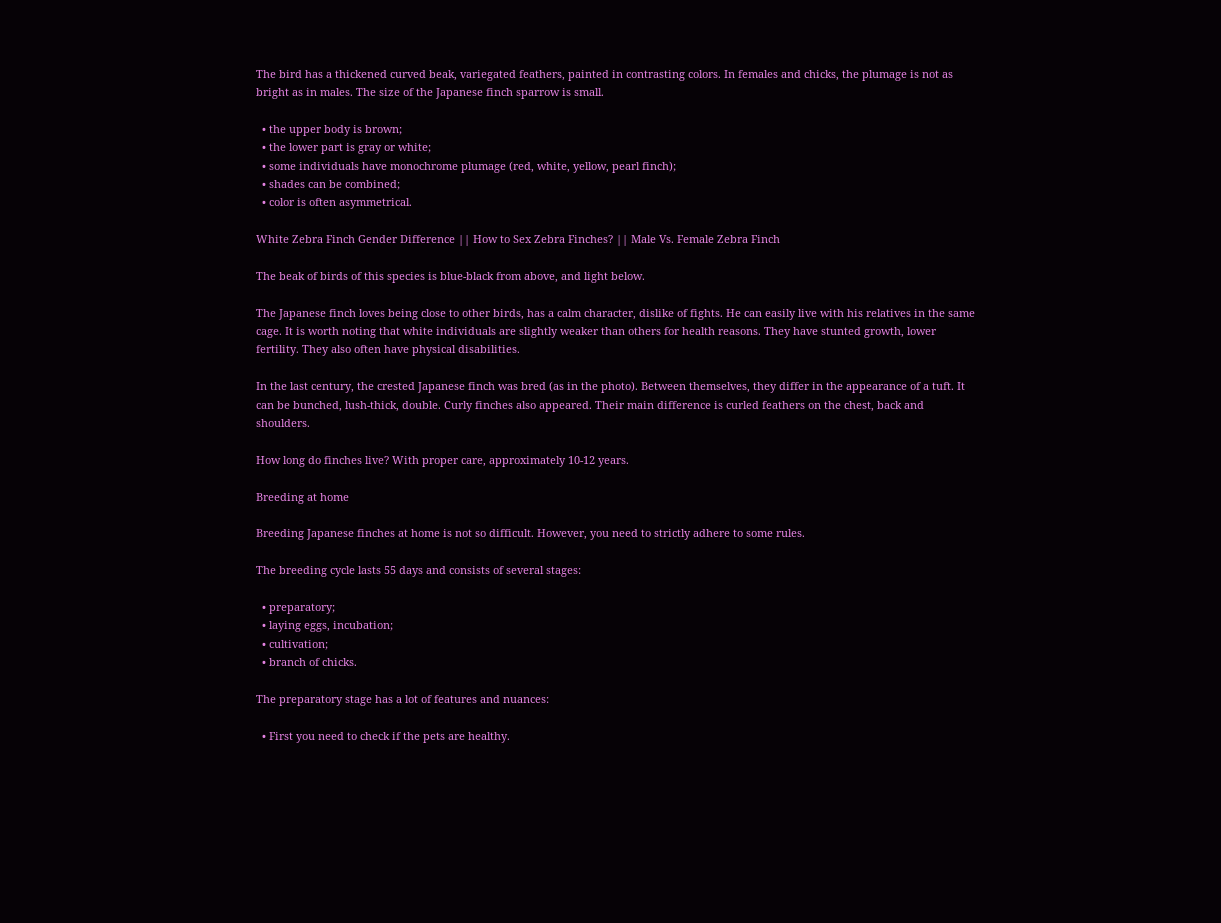The bird has a thickened curved beak, variegated feathers, painted in contrasting colors. In females and chicks, the plumage is not as bright as in males. The size of the Japanese finch sparrow is small.

  • the upper body is brown;
  • the lower part is gray or white;
  • some individuals have monochrome plumage (red, white, yellow, pearl finch);
  • shades can be combined;
  • color is often asymmetrical.

White Zebra Finch Gender Difference || How to Sex Zebra Finches? || Male Vs. Female Zebra Finch

The beak of birds of this species is blue-black from above, and light below.

The Japanese finch loves being close to other birds, has a calm character, dislike of fights. He can easily live with his relatives in the same cage. It is worth noting that white individuals are slightly weaker than others for health reasons. They have stunted growth, lower fertility. They also often have physical disabilities.

In the last century, the crested Japanese finch was bred (as in the photo). Between themselves, they differ in the appearance of a tuft. It can be bunched, lush-thick, double. Curly finches also appeared. Their main difference is curled feathers on the chest, back and shoulders.

How long do finches live? With proper care, approximately 10-12 years.

Breeding at home

Breeding Japanese finches at home is not so difficult. However, you need to strictly adhere to some rules.

The breeding cycle lasts 55 days and consists of several stages:

  • preparatory;
  • laying eggs, incubation;
  • cultivation;
  • branch of chicks.

The preparatory stage has a lot of features and nuances:

  • First you need to check if the pets are healthy.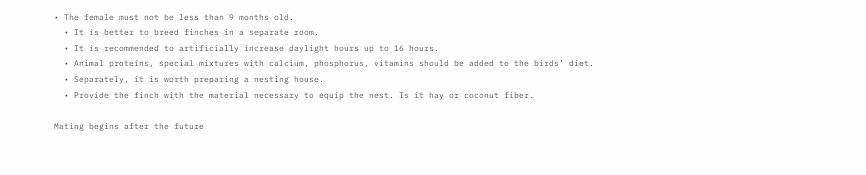• The female must not be less than 9 months old.
  • It is better to breed finches in a separate room.
  • It is recommended to artificially increase daylight hours up to 16 hours.
  • Animal proteins, special mixtures with calcium, phosphorus, vitamins should be added to the birds’ diet.
  • Separately, it is worth preparing a nesting house.
  • Provide the finch with the material necessary to equip the nest. Is it hay or coconut fiber.

Mating begins after the future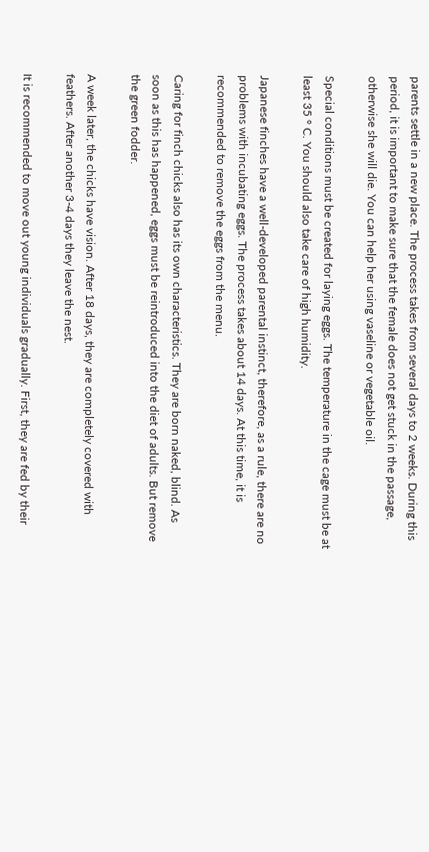parents settle in a new place. The process takes from several days to 2 weeks. During this period, it is important to make sure that the female does not get stuck in the passage, otherwise she will die. You can help her using vaseline or vegetable oil.

Special conditions must be created for laying eggs. The temperature in the cage must be at least 35 ° C. You should also take care of high humidity.

Japanese finches have a well-developed parental instinct, therefore, as a rule, there are no problems with incubating eggs. The process takes about 14 days. At this time, it is recommended to remove the eggs from the menu.

Caring for finch chicks also has its own characteristics. They are born naked, blind. As soon as this has happened, eggs must be reintroduced into the diet of adults. But remove the green fodder.

A week later, the chicks have vision. After 18 days, they are completely covered with feathers. After another 3-4 days they leave the nest.

It is recommended to move out young individuals gradually. First, they are fed by their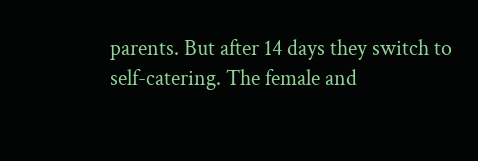parents. But after 14 days they switch to self-catering. The female and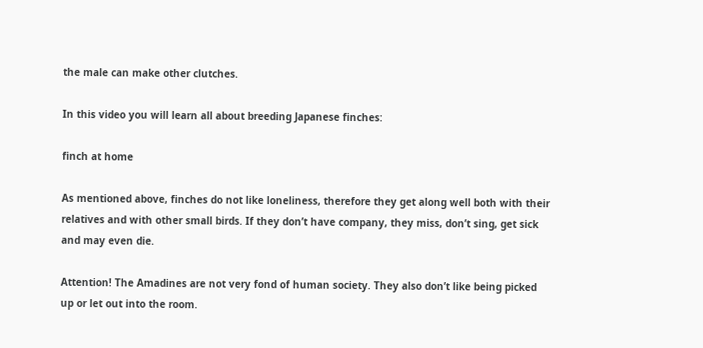the male can make other clutches.

In this video you will learn all about breeding Japanese finches:

finch at home

As mentioned above, finches do not like loneliness, therefore they get along well both with their relatives and with other small birds. If they don’t have company, they miss, don’t sing, get sick and may even die.

Attention! The Amadines are not very fond of human society. They also don’t like being picked up or let out into the room.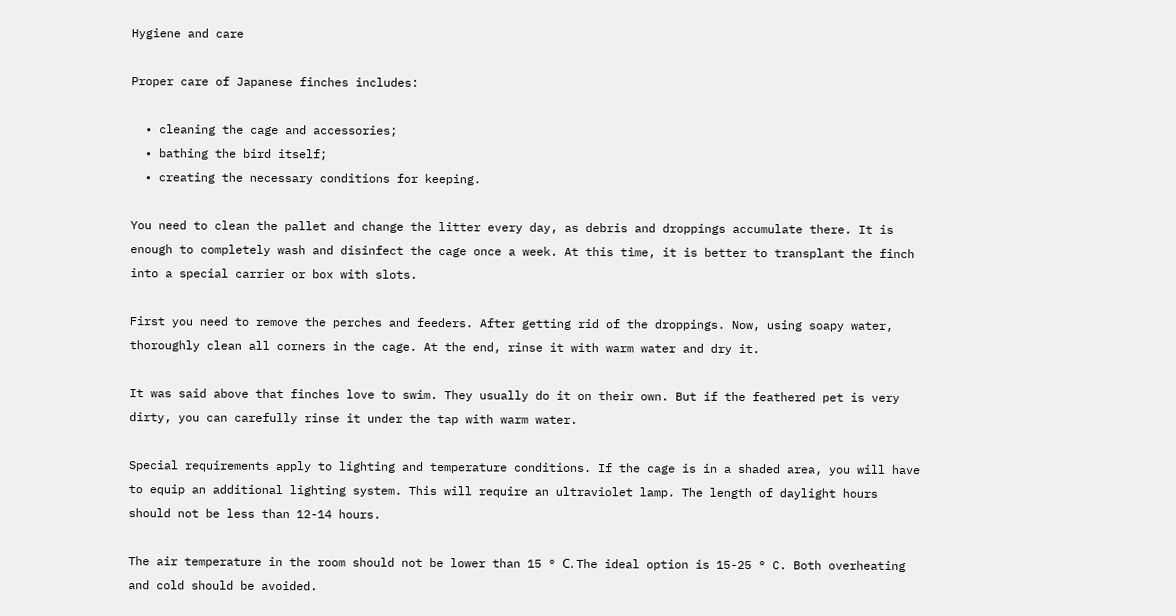Hygiene and care

Proper care of Japanese finches includes:

  • cleaning the cage and accessories;
  • bathing the bird itself;
  • creating the necessary conditions for keeping.

You need to clean the pallet and change the litter every day, as debris and droppings accumulate there. It is enough to completely wash and disinfect the cage once a week. At this time, it is better to transplant the finch into a special carrier or box with slots.

First you need to remove the perches and feeders. After getting rid of the droppings. Now, using soapy water, thoroughly clean all corners in the cage. At the end, rinse it with warm water and dry it.

It was said above that finches love to swim. They usually do it on their own. But if the feathered pet is very dirty, you can carefully rinse it under the tap with warm water.

Special requirements apply to lighting and temperature conditions. If the cage is in a shaded area, you will have to equip an additional lighting system. This will require an ultraviolet lamp. The length of daylight hours should not be less than 12-14 hours.

The air temperature in the room should not be lower than 15 ° С. The ideal option is 15-25 ° C. Both overheating and cold should be avoided.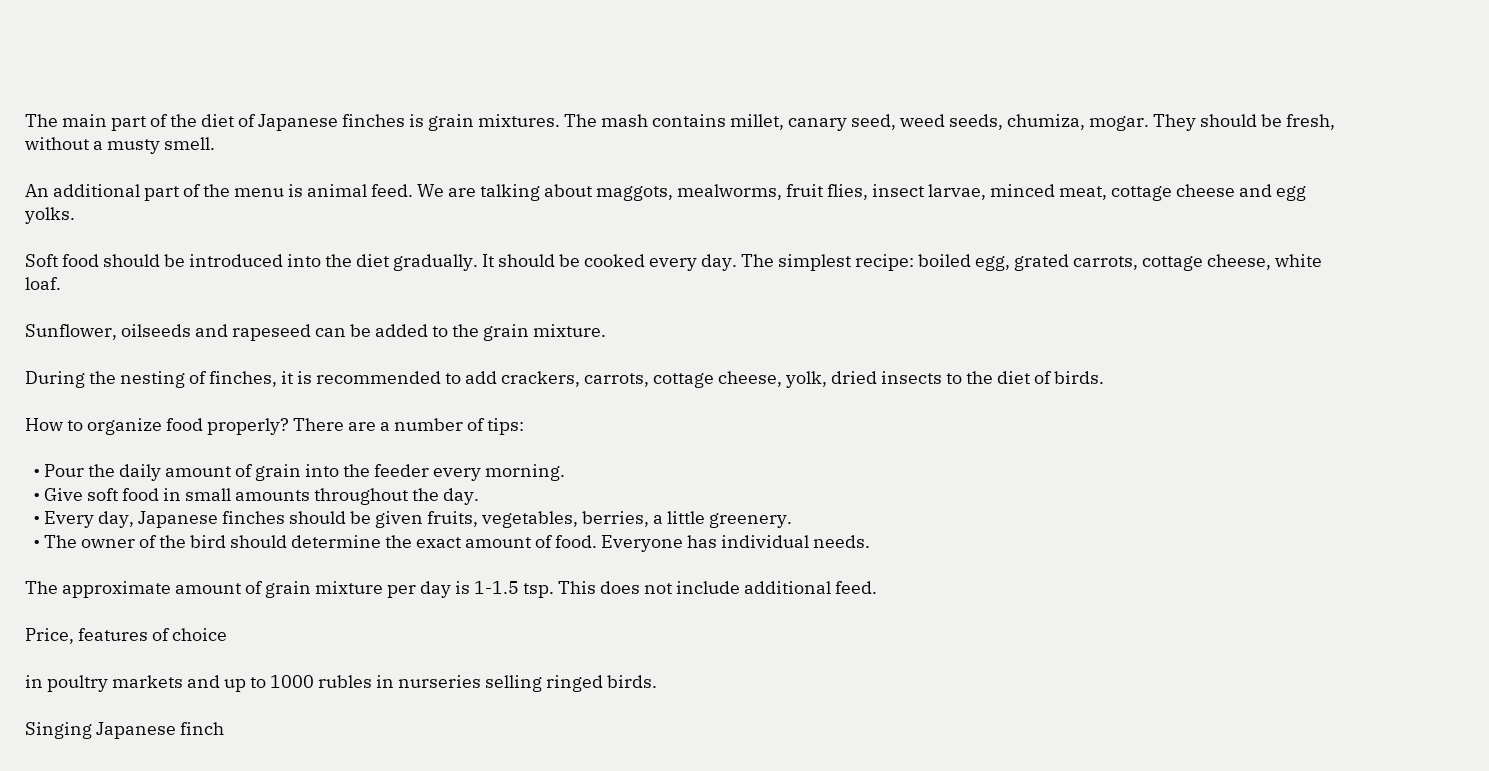The main part of the diet of Japanese finches is grain mixtures. The mash contains millet, canary seed, weed seeds, chumiza, mogar. They should be fresh, without a musty smell.

An additional part of the menu is animal feed. We are talking about maggots, mealworms, fruit flies, insect larvae, minced meat, cottage cheese and egg yolks.

Soft food should be introduced into the diet gradually. It should be cooked every day. The simplest recipe: boiled egg, grated carrots, cottage cheese, white loaf.

Sunflower, oilseeds and rapeseed can be added to the grain mixture.

During the nesting of finches, it is recommended to add crackers, carrots, cottage cheese, yolk, dried insects to the diet of birds.

How to organize food properly? There are a number of tips:

  • Pour the daily amount of grain into the feeder every morning.
  • Give soft food in small amounts throughout the day.
  • Every day, Japanese finches should be given fruits, vegetables, berries, a little greenery.
  • The owner of the bird should determine the exact amount of food. Everyone has individual needs.

The approximate amount of grain mixture per day is 1-1.5 tsp. This does not include additional feed.

Price, features of choice

in poultry markets and up to 1000 rubles in nurseries selling ringed birds.

Singing Japanese finch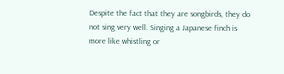Despite the fact that they are songbirds, they do not sing very well. Singing a Japanese finch is more like whistling or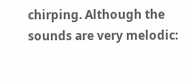chirping. Although the sounds are very melodic: